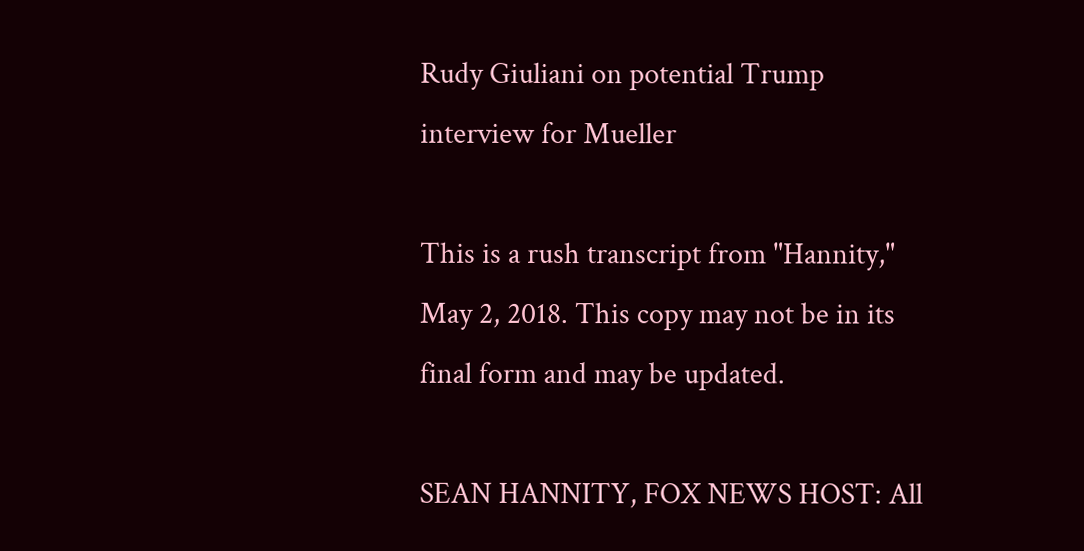Rudy Giuliani on potential Trump interview for Mueller

This is a rush transcript from "Hannity," May 2, 2018. This copy may not be in its final form and may be updated.

SEAN HANNITY, FOX NEWS HOST: All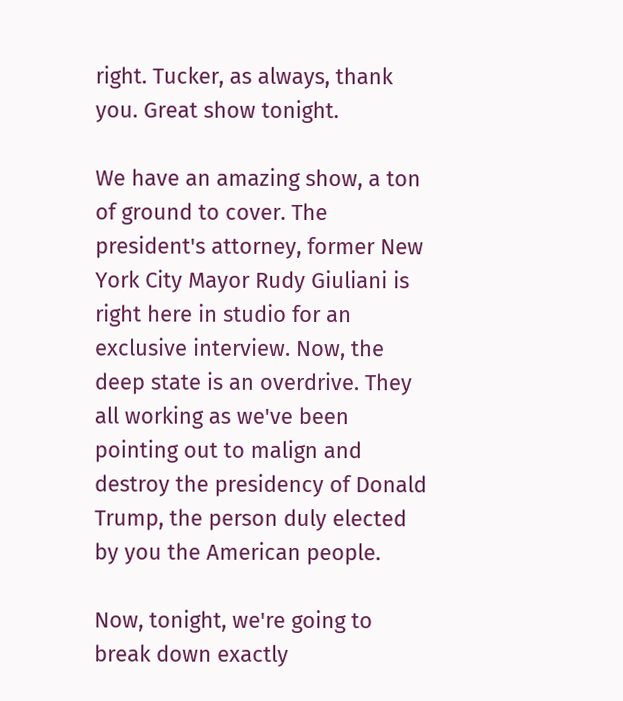right. Tucker, as always, thank you. Great show tonight.

We have an amazing show, a ton of ground to cover. The president's attorney, former New York City Mayor Rudy Giuliani is right here in studio for an exclusive interview. Now, the deep state is an overdrive. They all working as we've been pointing out to malign and destroy the presidency of Donald Trump, the person duly elected by you the American people.

Now, tonight, we're going to break down exactly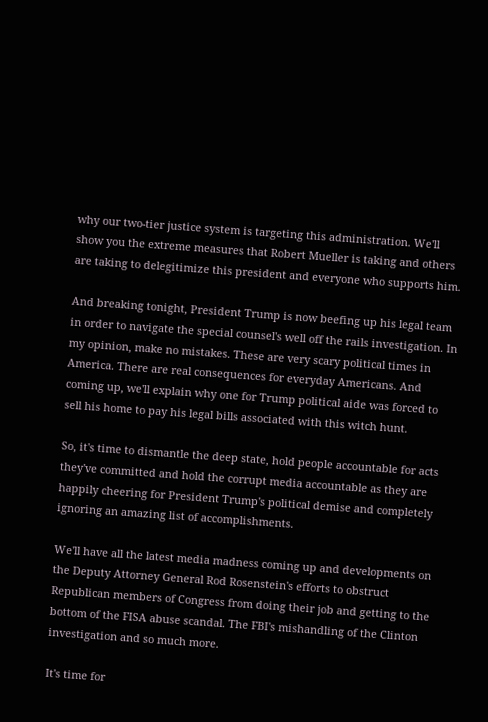why our two-tier justice system is targeting this administration. We'll show you the extreme measures that Robert Mueller is taking and others are taking to delegitimize this president and everyone who supports him.

And breaking tonight, President Trump is now beefing up his legal team in order to navigate the special counsel's well off the rails investigation. In my opinion, make no mistakes. These are very scary political times in America. There are real consequences for everyday Americans. And coming up, we'll explain why one for Trump political aide was forced to sell his home to pay his legal bills associated with this witch hunt.

So, it's time to dismantle the deep state, hold people accountable for acts they've committed and hold the corrupt media accountable as they are happily cheering for President Trump's political demise and completely ignoring an amazing list of accomplishments.

We'll have all the latest media madness coming up and developments on the Deputy Attorney General Rod Rosenstein's efforts to obstruct Republican members of Congress from doing their job and getting to the bottom of the FISA abuse scandal. The FBI's mishandling of the Clinton investigation and so much more.

It's time for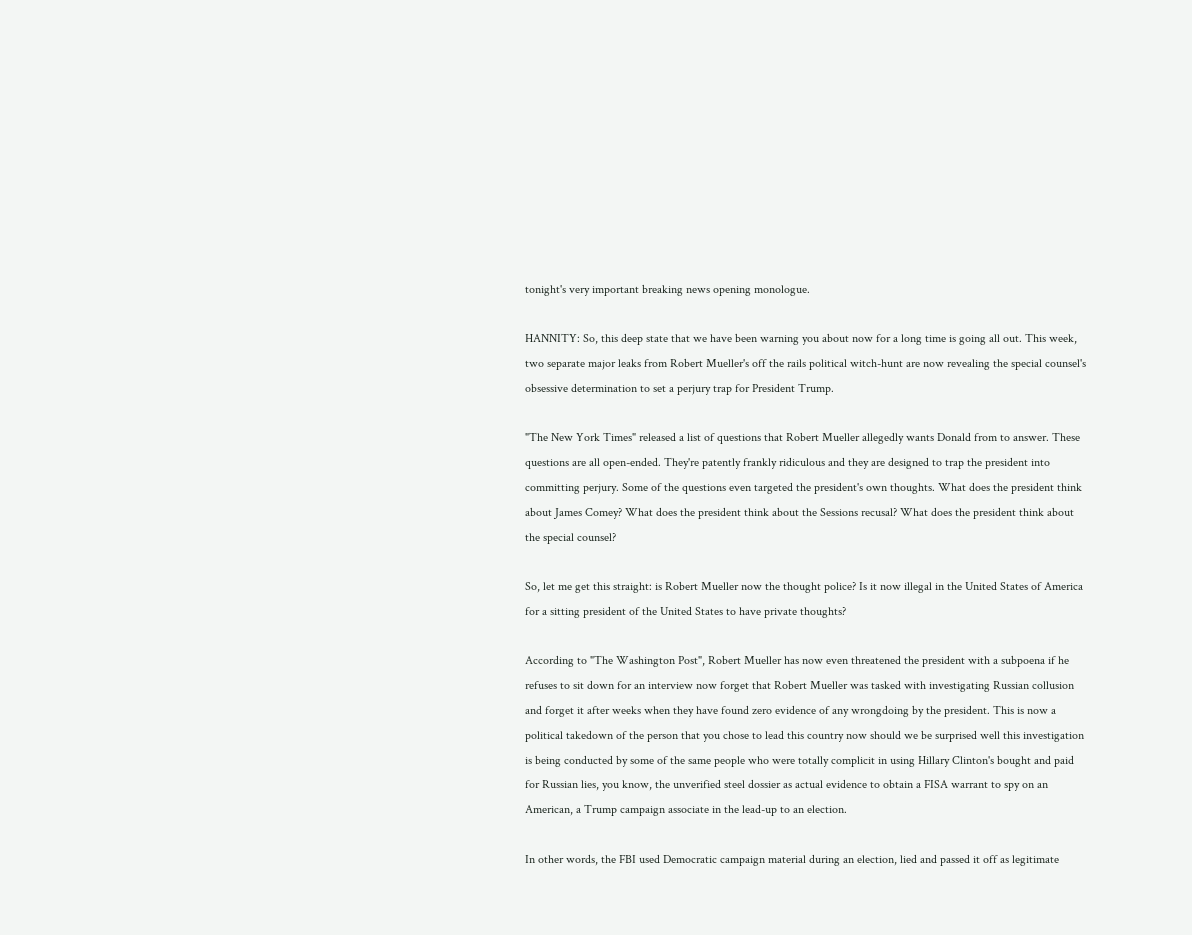tonight's very important breaking news opening monologue.

HANNITY: So, this deep state that we have been warning you about now for a long time is going all out. This week, two separate major leaks from Robert Mueller's off the rails political witch-hunt are now revealing the special counsel's obsessive determination to set a perjury trap for President Trump.

"The New York Times" released a list of questions that Robert Mueller allegedly wants Donald from to answer. These questions are all open-ended. They're patently frankly ridiculous and they are designed to trap the president into committing perjury. Some of the questions even targeted the president's own thoughts. What does the president think about James Comey? What does the president think about the Sessions recusal? What does the president think about the special counsel?

So, let me get this straight: is Robert Mueller now the thought police? Is it now illegal in the United States of America for a sitting president of the United States to have private thoughts?

According to "The Washington Post", Robert Mueller has now even threatened the president with a subpoena if he refuses to sit down for an interview now forget that Robert Mueller was tasked with investigating Russian collusion and forget it after weeks when they have found zero evidence of any wrongdoing by the president. This is now a political takedown of the person that you chose to lead this country now should we be surprised well this investigation is being conducted by some of the same people who were totally complicit in using Hillary Clinton's bought and paid for Russian lies, you know, the unverified steel dossier as actual evidence to obtain a FISA warrant to spy on an American, a Trump campaign associate in the lead-up to an election.

In other words, the FBI used Democratic campaign material during an election, lied and passed it off as legitimate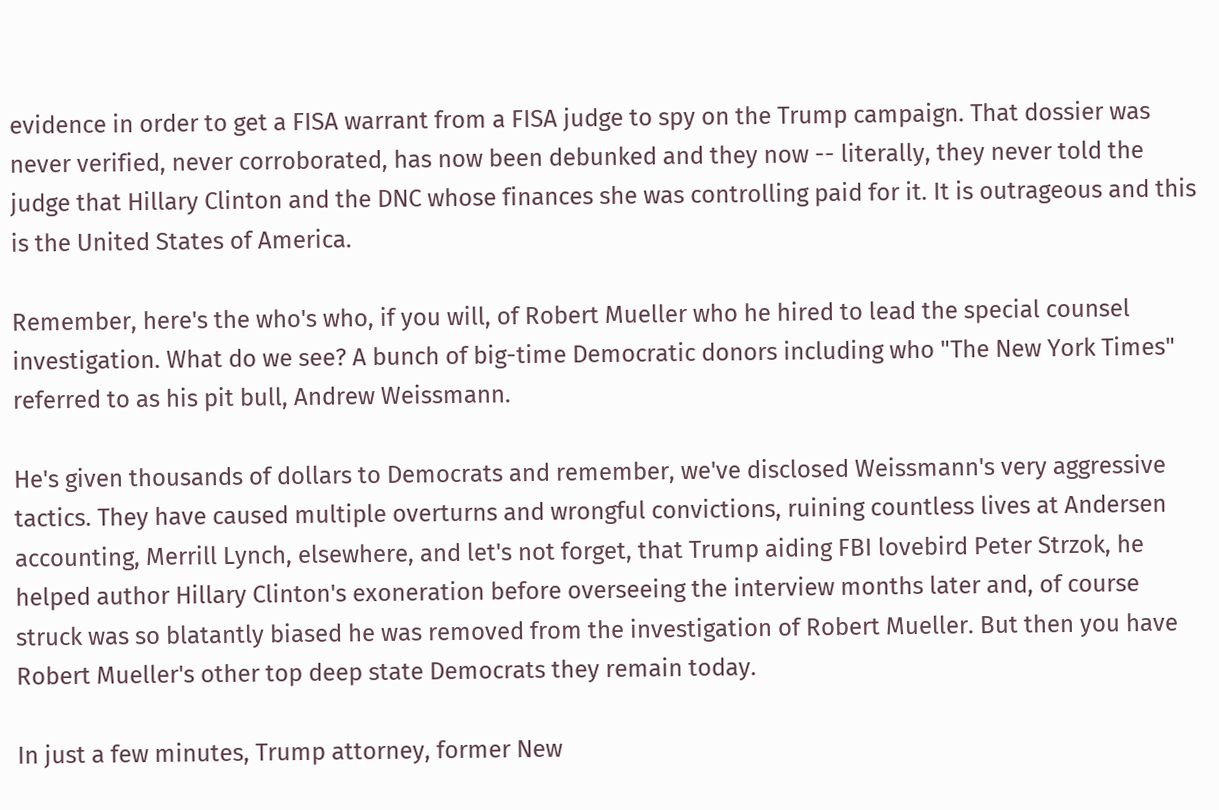evidence in order to get a FISA warrant from a FISA judge to spy on the Trump campaign. That dossier was never verified, never corroborated, has now been debunked and they now -- literally, they never told the judge that Hillary Clinton and the DNC whose finances she was controlling paid for it. It is outrageous and this is the United States of America.

Remember, here's the who's who, if you will, of Robert Mueller who he hired to lead the special counsel investigation. What do we see? A bunch of big-time Democratic donors including who "The New York Times" referred to as his pit bull, Andrew Weissmann.

He's given thousands of dollars to Democrats and remember, we've disclosed Weissmann's very aggressive tactics. They have caused multiple overturns and wrongful convictions, ruining countless lives at Andersen accounting, Merrill Lynch, elsewhere, and let's not forget, that Trump aiding FBI lovebird Peter Strzok, he helped author Hillary Clinton's exoneration before overseeing the interview months later and, of course struck was so blatantly biased he was removed from the investigation of Robert Mueller. But then you have Robert Mueller's other top deep state Democrats they remain today.

In just a few minutes, Trump attorney, former New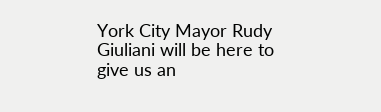York City Mayor Rudy Giuliani will be here to give us an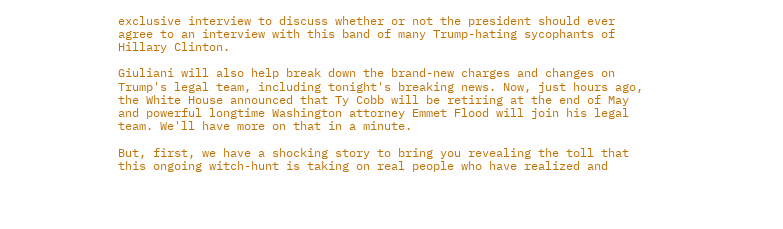exclusive interview to discuss whether or not the president should ever agree to an interview with this band of many Trump-hating sycophants of Hillary Clinton.

Giuliani will also help break down the brand-new charges and changes on Trump's legal team, including tonight's breaking news. Now, just hours ago, the White House announced that Ty Cobb will be retiring at the end of May and powerful longtime Washington attorney Emmet Flood will join his legal team. We'll have more on that in a minute.

But, first, we have a shocking story to bring you revealing the toll that this ongoing witch-hunt is taking on real people who have realized and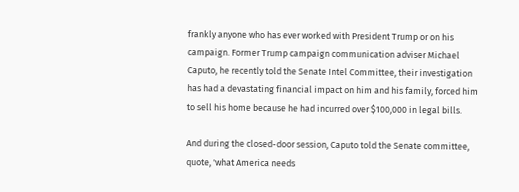frankly anyone who has ever worked with President Trump or on his campaign. Former Trump campaign communication adviser Michael Caputo, he recently told the Senate Intel Committee, their investigation has had a devastating financial impact on him and his family, forced him to sell his home because he had incurred over $100,000 in legal bills.

And during the closed-door session, Caputo told the Senate committee, quote, 'what America needs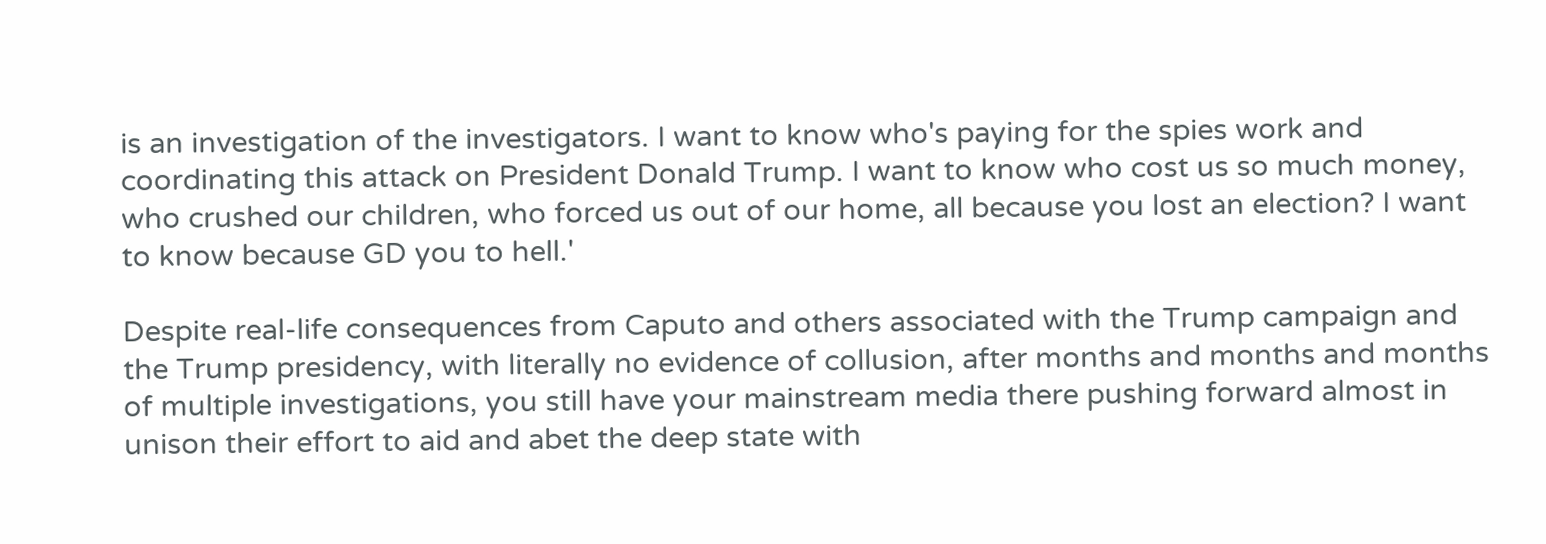is an investigation of the investigators. I want to know who's paying for the spies work and coordinating this attack on President Donald Trump. I want to know who cost us so much money, who crushed our children, who forced us out of our home, all because you lost an election? I want to know because GD you to hell.'

Despite real-life consequences from Caputo and others associated with the Trump campaign and the Trump presidency, with literally no evidence of collusion, after months and months and months of multiple investigations, you still have your mainstream media there pushing forward almost in unison their effort to aid and abet the deep state with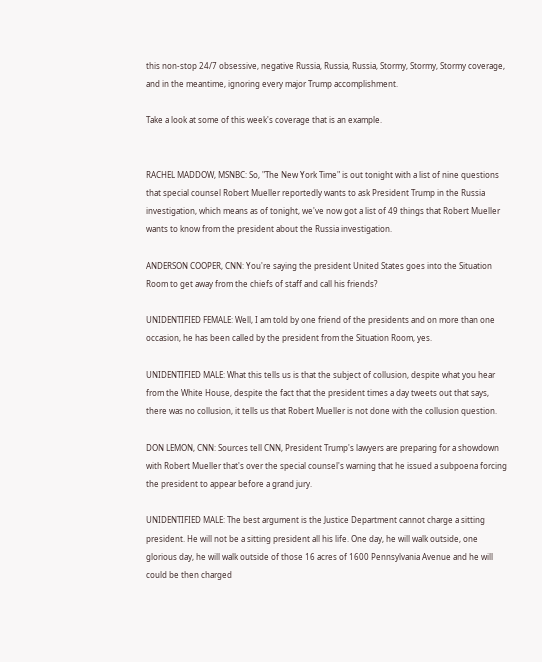this non-stop 24/7 obsessive, negative Russia, Russia, Russia, Stormy, Stormy, Stormy coverage, and in the meantime, ignoring every major Trump accomplishment.

Take a look at some of this week's coverage that is an example.


RACHEL MADDOW, MSNBC: So, "The New York Time" is out tonight with a list of nine questions that special counsel Robert Mueller reportedly wants to ask President Trump in the Russia investigation, which means as of tonight, we've now got a list of 49 things that Robert Mueller wants to know from the president about the Russia investigation.

ANDERSON COOPER, CNN: You're saying the president United States goes into the Situation Room to get away from the chiefs of staff and call his friends?

UNIDENTIFIED FEMALE: Well, I am told by one friend of the presidents and on more than one occasion, he has been called by the president from the Situation Room, yes.

UNIDENTIFIED MALE: What this tells us is that the subject of collusion, despite what you hear from the White House, despite the fact that the president times a day tweets out that says, there was no collusion, it tells us that Robert Mueller is not done with the collusion question.

DON LEMON, CNN: Sources tell CNN, President Trump's lawyers are preparing for a showdown with Robert Mueller that's over the special counsel's warning that he issued a subpoena forcing the president to appear before a grand jury.

UNIDENTIFIED MALE: The best argument is the Justice Department cannot charge a sitting president. He will not be a sitting president all his life. One day, he will walk outside, one glorious day, he will walk outside of those 16 acres of 1600 Pennsylvania Avenue and he will could be then charged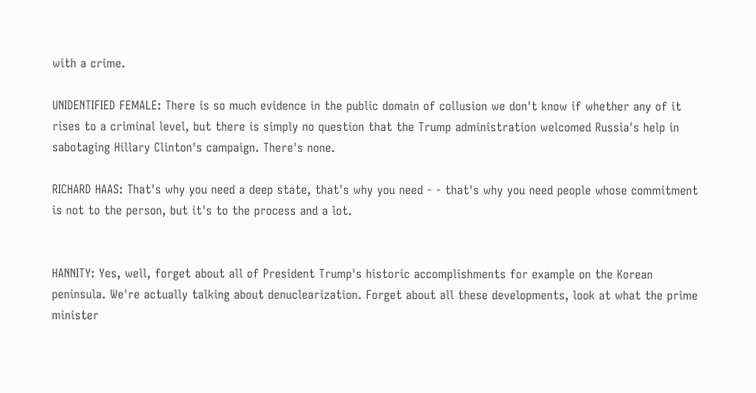with a crime.

UNIDENTIFIED FEMALE: There is so much evidence in the public domain of collusion we don't know if whether any of it rises to a criminal level, but there is simply no question that the Trump administration welcomed Russia's help in sabotaging Hillary Clinton's campaign. There's none.

RICHARD HAAS: That's why you need a deep state, that's why you need - - that's why you need people whose commitment is not to the person, but it's to the process and a lot.


HANNITY: Yes, well, forget about all of President Trump's historic accomplishments for example on the Korean peninsula. We're actually talking about denuclearization. Forget about all these developments, look at what the prime minister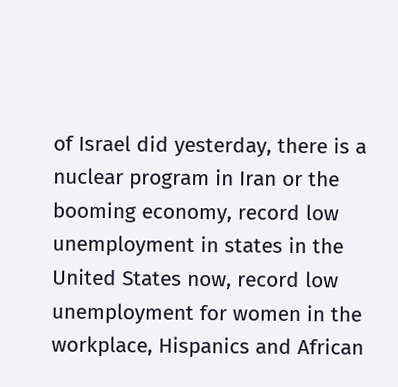of Israel did yesterday, there is a nuclear program in Iran or the booming economy, record low unemployment in states in the United States now, record low unemployment for women in the workplace, Hispanics and African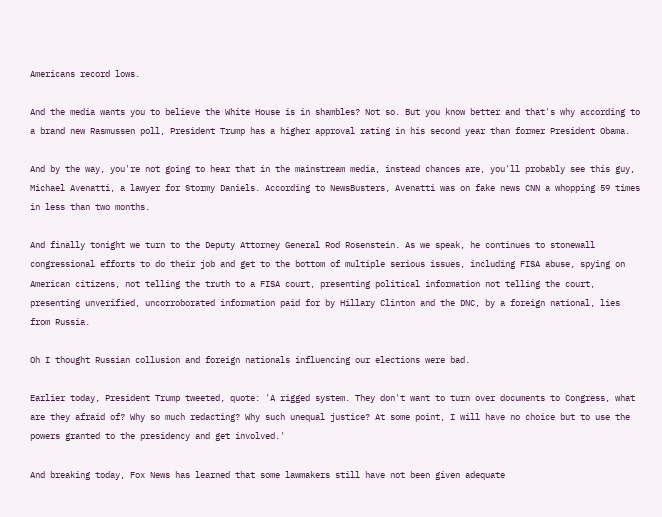Americans record lows.

And the media wants you to believe the White House is in shambles? Not so. But you know better and that's why according to a brand new Rasmussen poll, President Trump has a higher approval rating in his second year than former President Obama.

And by the way, you're not going to hear that in the mainstream media, instead chances are, you'll probably see this guy, Michael Avenatti, a lawyer for Stormy Daniels. According to NewsBusters, Avenatti was on fake news CNN a whopping 59 times in less than two months.

And finally tonight we turn to the Deputy Attorney General Rod Rosenstein. As we speak, he continues to stonewall congressional efforts to do their job and get to the bottom of multiple serious issues, including FISA abuse, spying on American citizens, not telling the truth to a FISA court, presenting political information not telling the court, presenting unverified, uncorroborated information paid for by Hillary Clinton and the DNC, by a foreign national, lies from Russia.

Oh I thought Russian collusion and foreign nationals influencing our elections were bad.

Earlier today, President Trump tweeted, quote: 'A rigged system. They don't want to turn over documents to Congress, what are they afraid of? Why so much redacting? Why such unequal justice? At some point, I will have no choice but to use the powers granted to the presidency and get involved.'

And breaking today, Fox News has learned that some lawmakers still have not been given adequate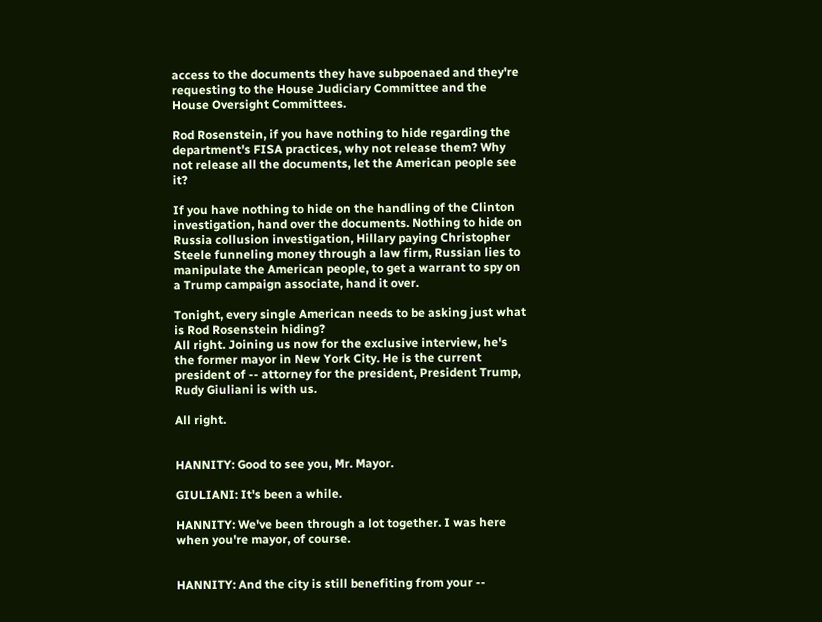access to the documents they have subpoenaed and they're requesting to the House Judiciary Committee and the House Oversight Committees.

Rod Rosenstein, if you have nothing to hide regarding the department's FISA practices, why not release them? Why not release all the documents, let the American people see it?

If you have nothing to hide on the handling of the Clinton investigation, hand over the documents. Nothing to hide on Russia collusion investigation, Hillary paying Christopher Steele funneling money through a law firm, Russian lies to manipulate the American people, to get a warrant to spy on a Trump campaign associate, hand it over.

Tonight, every single American needs to be asking just what is Rod Rosenstein hiding?
All right. Joining us now for the exclusive interview, he's the former mayor in New York City. He is the current president of -- attorney for the president, President Trump, Rudy Giuliani is with us.

All right.


HANNITY: Good to see you, Mr. Mayor.

GIULIANI: It's been a while.

HANNITY: We've been through a lot together. I was here when you're mayor, of course.


HANNITY: And the city is still benefiting from your --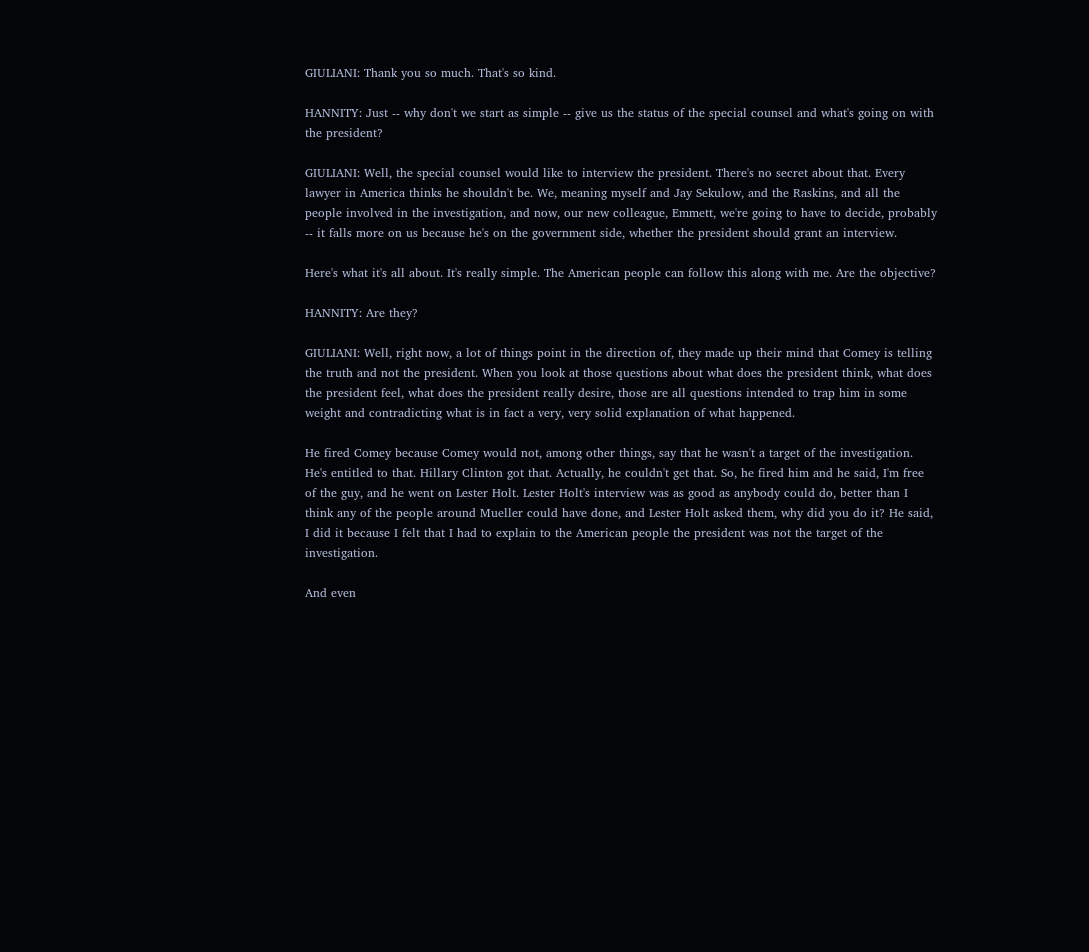GIULIANI: Thank you so much. That's so kind.

HANNITY: Just -- why don't we start as simple -- give us the status of the special counsel and what's going on with the president?

GIULIANI: Well, the special counsel would like to interview the president. There's no secret about that. Every lawyer in America thinks he shouldn't be. We, meaning myself and Jay Sekulow, and the Raskins, and all the people involved in the investigation, and now, our new colleague, Emmett, we're going to have to decide, probably -- it falls more on us because he's on the government side, whether the president should grant an interview.

Here's what it's all about. It's really simple. The American people can follow this along with me. Are the objective?

HANNITY: Are they?

GIULIANI: Well, right now, a lot of things point in the direction of, they made up their mind that Comey is telling the truth and not the president. When you look at those questions about what does the president think, what does the president feel, what does the president really desire, those are all questions intended to trap him in some weight and contradicting what is in fact a very, very solid explanation of what happened.

He fired Comey because Comey would not, among other things, say that he wasn't a target of the investigation. He's entitled to that. Hillary Clinton got that. Actually, he couldn't get that. So, he fired him and he said, I'm free of the guy, and he went on Lester Holt. Lester Holt's interview was as good as anybody could do, better than I think any of the people around Mueller could have done, and Lester Holt asked them, why did you do it? He said, I did it because I felt that I had to explain to the American people the president was not the target of the investigation.

And even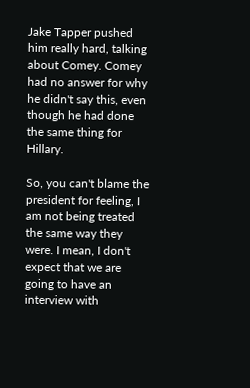Jake Tapper pushed him really hard, talking about Comey. Comey had no answer for why he didn't say this, even though he had done the same thing for Hillary.

So, you can't blame the president for feeling, I am not being treated the same way they were. I mean, I don't expect that we are going to have an interview with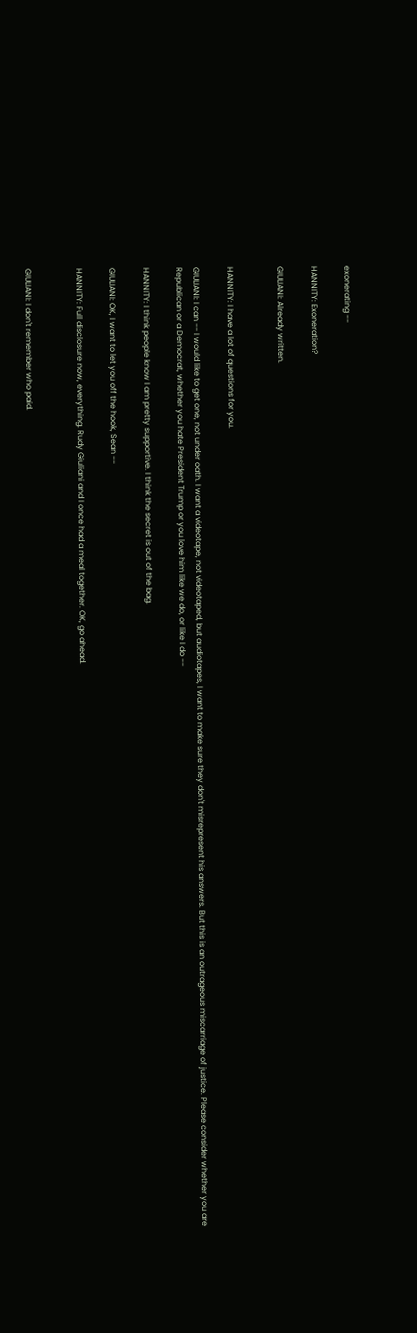exonerating --

HANNITY: Exoneration?

GIULIANI: Already written.


HANNITY: I have a lot of questions for you.

GIULIANI: I can -- I would like to get one, not under oath. I want a videotape, not videotaped, but audiotapes, I want to make sure they don't misrepresent his answers. But this is an outrageous miscarriage of justice. Please consider whether you are Republican or a Democrat, whether you hate President Trump or you love him like we do, or like I do --

HANNITY: I think people know I am pretty supportive. I think the secret is out of the bag.

GIULIANI: OK, I want to let you off the hook, Sean --

HANNITY: Full disclosure now, everything. Rudy Giuliani and I once had a meal together. OK, go ahead.


GIULIANI: I don't remember who paid.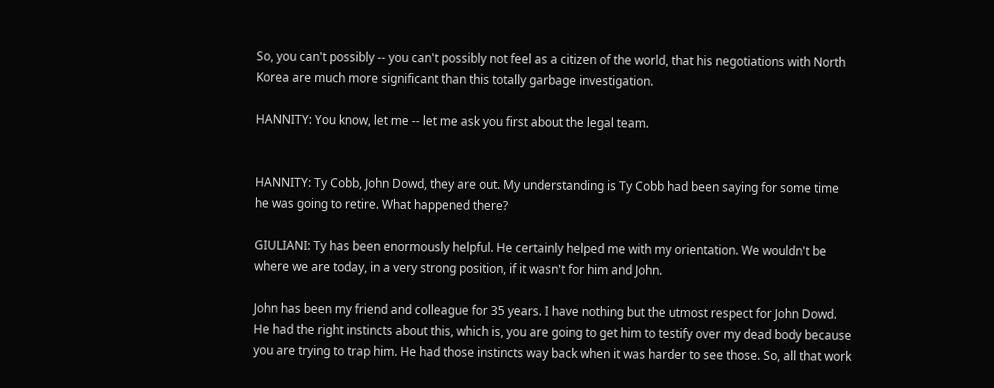So, you can't possibly -- you can't possibly not feel as a citizen of the world, that his negotiations with North Korea are much more significant than this totally garbage investigation.

HANNITY: You know, let me -- let me ask you first about the legal team.


HANNITY: Ty Cobb, John Dowd, they are out. My understanding is Ty Cobb had been saying for some time he was going to retire. What happened there?

GIULIANI: Ty has been enormously helpful. He certainly helped me with my orientation. We wouldn't be where we are today, in a very strong position, if it wasn't for him and John.

John has been my friend and colleague for 35 years. I have nothing but the utmost respect for John Dowd. He had the right instincts about this, which is, you are going to get him to testify over my dead body because you are trying to trap him. He had those instincts way back when it was harder to see those. So, all that work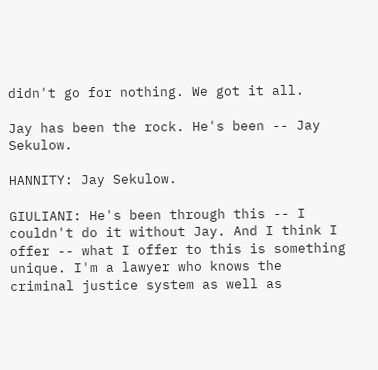didn't go for nothing. We got it all.

Jay has been the rock. He's been -- Jay Sekulow.

HANNITY: Jay Sekulow.

GIULIANI: He's been through this -- I couldn't do it without Jay. And I think I offer -- what I offer to this is something unique. I'm a lawyer who knows the criminal justice system as well as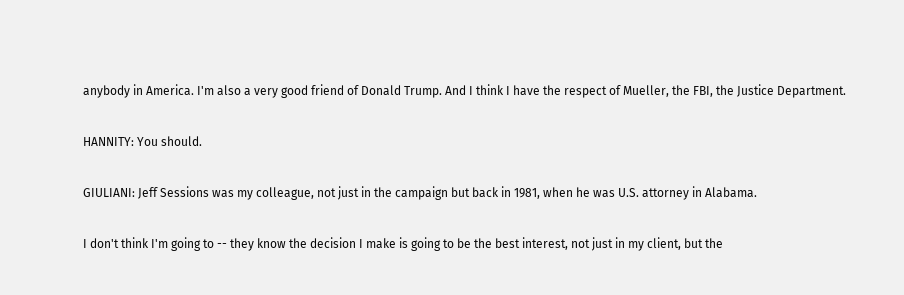anybody in America. I'm also a very good friend of Donald Trump. And I think I have the respect of Mueller, the FBI, the Justice Department.

HANNITY: You should.

GIULIANI: Jeff Sessions was my colleague, not just in the campaign but back in 1981, when he was U.S. attorney in Alabama.

I don't think I'm going to -- they know the decision I make is going to be the best interest, not just in my client, but the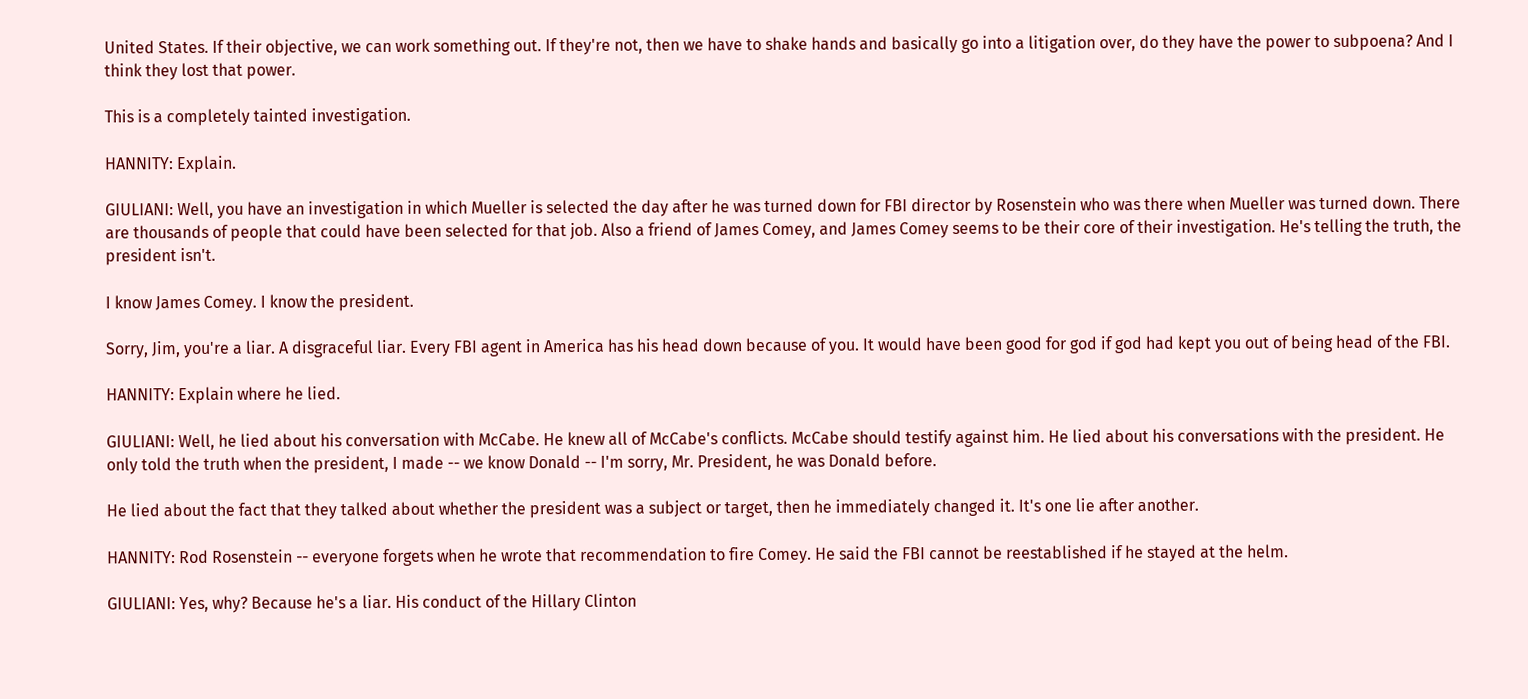United States. If their objective, we can work something out. If they're not, then we have to shake hands and basically go into a litigation over, do they have the power to subpoena? And I think they lost that power.

This is a completely tainted investigation.

HANNITY: Explain.

GIULIANI: Well, you have an investigation in which Mueller is selected the day after he was turned down for FBI director by Rosenstein who was there when Mueller was turned down. There are thousands of people that could have been selected for that job. Also a friend of James Comey, and James Comey seems to be their core of their investigation. He's telling the truth, the president isn't.

I know James Comey. I know the president.

Sorry, Jim, you're a liar. A disgraceful liar. Every FBI agent in America has his head down because of you. It would have been good for god if god had kept you out of being head of the FBI.

HANNITY: Explain where he lied.

GIULIANI: Well, he lied about his conversation with McCabe. He knew all of McCabe's conflicts. McCabe should testify against him. He lied about his conversations with the president. He only told the truth when the president, I made -- we know Donald -- I'm sorry, Mr. President, he was Donald before.

He lied about the fact that they talked about whether the president was a subject or target, then he immediately changed it. It's one lie after another.

HANNITY: Rod Rosenstein -- everyone forgets when he wrote that recommendation to fire Comey. He said the FBI cannot be reestablished if he stayed at the helm.

GIULIANI: Yes, why? Because he's a liar. His conduct of the Hillary Clinton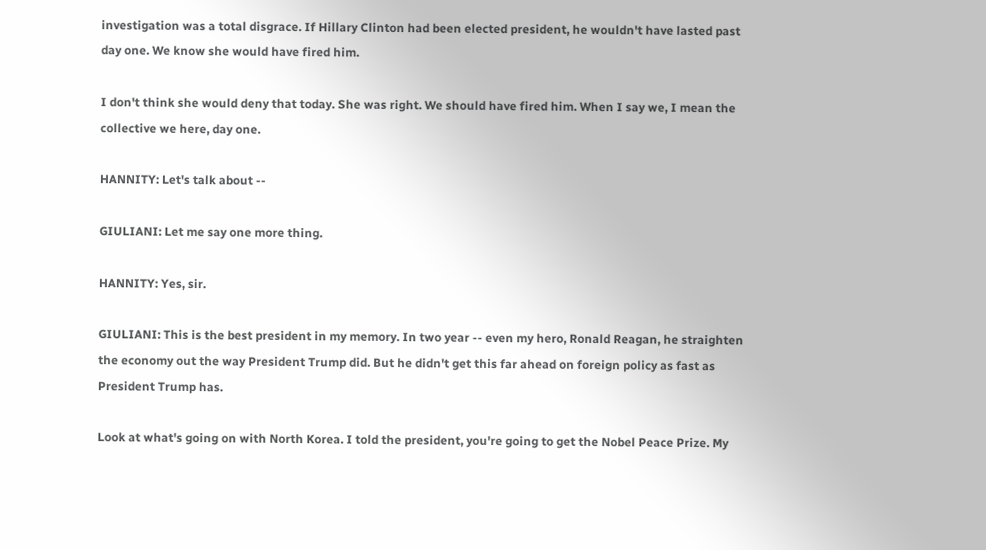investigation was a total disgrace. If Hillary Clinton had been elected president, he wouldn't have lasted past day one. We know she would have fired him.

I don't think she would deny that today. She was right. We should have fired him. When I say we, I mean the collective we here, day one.

HANNITY: Let's talk about --

GIULIANI: Let me say one more thing.

HANNITY: Yes, sir.

GIULIANI: This is the best president in my memory. In two year -- even my hero, Ronald Reagan, he straighten the economy out the way President Trump did. But he didn't get this far ahead on foreign policy as fast as President Trump has.

Look at what's going on with North Korea. I told the president, you're going to get the Nobel Peace Prize. My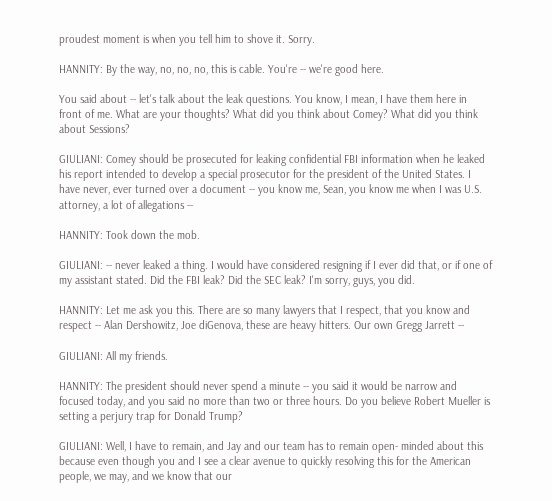proudest moment is when you tell him to shove it. Sorry.

HANNITY: By the way, no, no, no, this is cable. You're -- we're good here.

You said about -- let's talk about the leak questions. You know, I mean, I have them here in front of me. What are your thoughts? What did you think about Comey? What did you think about Sessions?

GIULIANI: Comey should be prosecuted for leaking confidential FBI information when he leaked his report intended to develop a special prosecutor for the president of the United States. I have never, ever turned over a document -- you know me, Sean, you know me when I was U.S. attorney, a lot of allegations --

HANNITY: Took down the mob.

GIULIANI: -- never leaked a thing. I would have considered resigning if I ever did that, or if one of my assistant stated. Did the FBI leak? Did the SEC leak? I'm sorry, guys, you did.

HANNITY: Let me ask you this. There are so many lawyers that I respect, that you know and respect -- Alan Dershowitz, Joe diGenova, these are heavy hitters. Our own Gregg Jarrett --

GIULIANI: All my friends.

HANNITY: The president should never spend a minute -- you said it would be narrow and focused today, and you said no more than two or three hours. Do you believe Robert Mueller is setting a perjury trap for Donald Trump?

GIULIANI: Well, I have to remain, and Jay and our team has to remain open- minded about this because even though you and I see a clear avenue to quickly resolving this for the American people, we may, and we know that our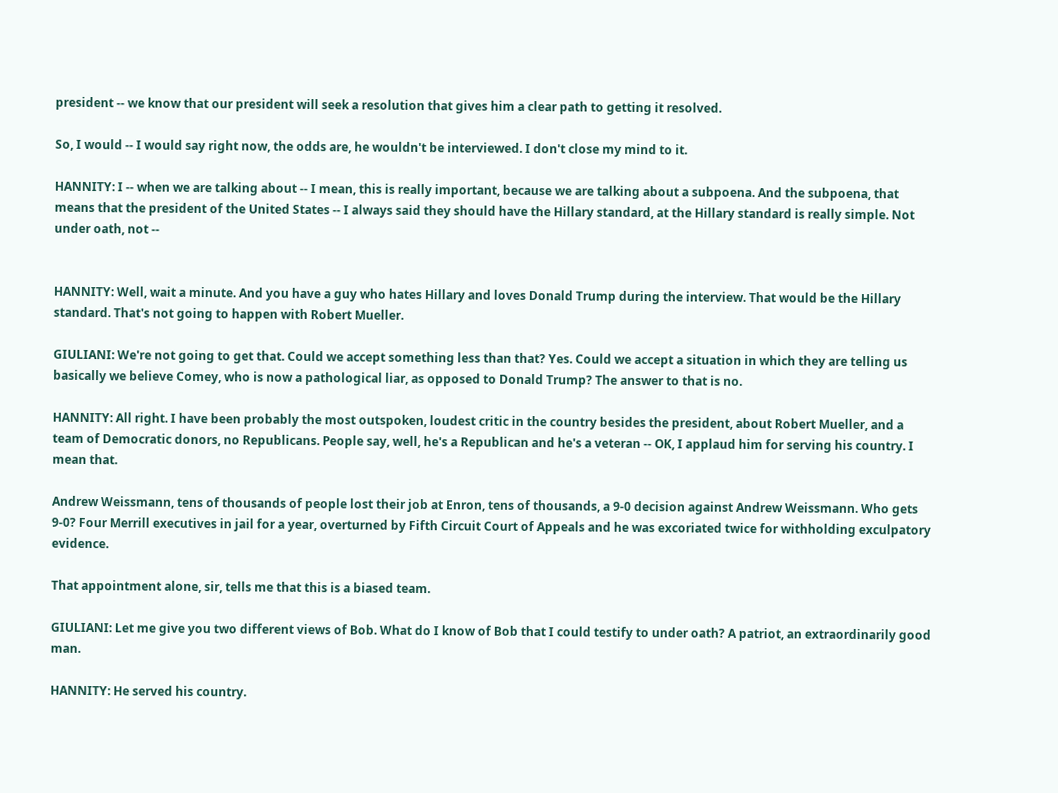president -- we know that our president will seek a resolution that gives him a clear path to getting it resolved.

So, I would -- I would say right now, the odds are, he wouldn't be interviewed. I don't close my mind to it.

HANNITY: I -- when we are talking about -- I mean, this is really important, because we are talking about a subpoena. And the subpoena, that means that the president of the United States -- I always said they should have the Hillary standard, at the Hillary standard is really simple. Not under oath, not --


HANNITY: Well, wait a minute. And you have a guy who hates Hillary and loves Donald Trump during the interview. That would be the Hillary standard. That's not going to happen with Robert Mueller.

GIULIANI: We're not going to get that. Could we accept something less than that? Yes. Could we accept a situation in which they are telling us basically we believe Comey, who is now a pathological liar, as opposed to Donald Trump? The answer to that is no.

HANNITY: All right. I have been probably the most outspoken, loudest critic in the country besides the president, about Robert Mueller, and a team of Democratic donors, no Republicans. People say, well, he's a Republican and he's a veteran -- OK, I applaud him for serving his country. I mean that.

Andrew Weissmann, tens of thousands of people lost their job at Enron, tens of thousands, a 9-0 decision against Andrew Weissmann. Who gets 9-0? Four Merrill executives in jail for a year, overturned by Fifth Circuit Court of Appeals and he was excoriated twice for withholding exculpatory evidence.

That appointment alone, sir, tells me that this is a biased team.

GIULIANI: Let me give you two different views of Bob. What do I know of Bob that I could testify to under oath? A patriot, an extraordinarily good man.

HANNITY: He served his country.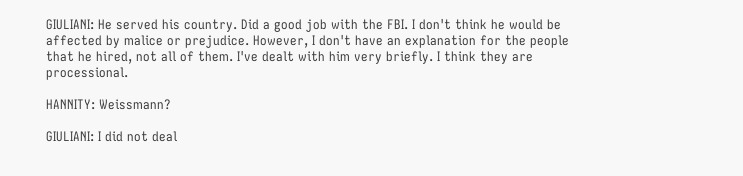GIULIANI: He served his country. Did a good job with the FBI. I don't think he would be affected by malice or prejudice. However, I don't have an explanation for the people that he hired, not all of them. I've dealt with him very briefly. I think they are processional.

HANNITY: Weissmann?

GIULIANI: I did not deal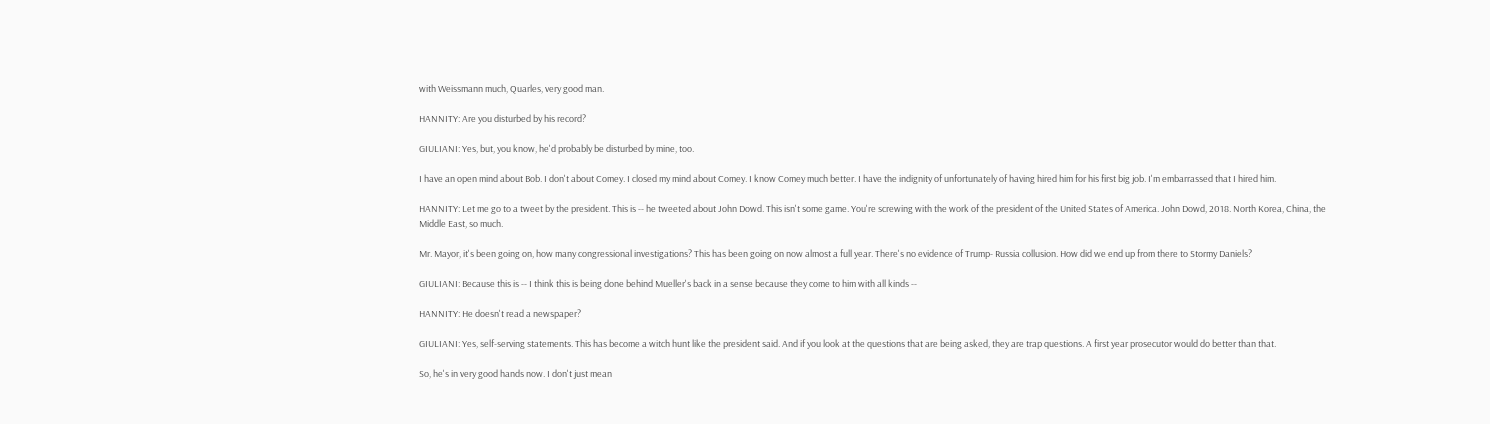with Weissmann much, Quarles, very good man.

HANNITY: Are you disturbed by his record?

GIULIANI: Yes, but, you know, he'd probably be disturbed by mine, too.

I have an open mind about Bob. I don't about Comey. I closed my mind about Comey. I know Comey much better. I have the indignity of unfortunately of having hired him for his first big job. I'm embarrassed that I hired him.

HANNITY: Let me go to a tweet by the president. This is -- he tweeted about John Dowd. This isn't some game. You're screwing with the work of the president of the United States of America. John Dowd, 2018. North Korea, China, the Middle East, so much.

Mr. Mayor, it's been going on, how many congressional investigations? This has been going on now almost a full year. There's no evidence of Trump- Russia collusion. How did we end up from there to Stormy Daniels?

GIULIANI: Because this is -- I think this is being done behind Mueller's back in a sense because they come to him with all kinds --

HANNITY: He doesn't read a newspaper?

GIULIANI: Yes, self-serving statements. This has become a witch hunt like the president said. And if you look at the questions that are being asked, they are trap questions. A first year prosecutor would do better than that.

So, he's in very good hands now. I don't just mean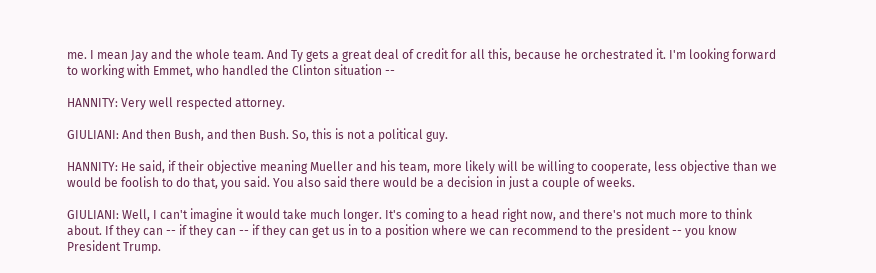me. I mean Jay and the whole team. And Ty gets a great deal of credit for all this, because he orchestrated it. I'm looking forward to working with Emmet, who handled the Clinton situation --

HANNITY: Very well respected attorney.

GIULIANI: And then Bush, and then Bush. So, this is not a political guy.

HANNITY: He said, if their objective meaning Mueller and his team, more likely will be willing to cooperate, less objective than we would be foolish to do that, you said. You also said there would be a decision in just a couple of weeks.

GIULIANI: Well, I can't imagine it would take much longer. It's coming to a head right now, and there's not much more to think about. If they can -- if they can -- if they can get us in to a position where we can recommend to the president -- you know President Trump.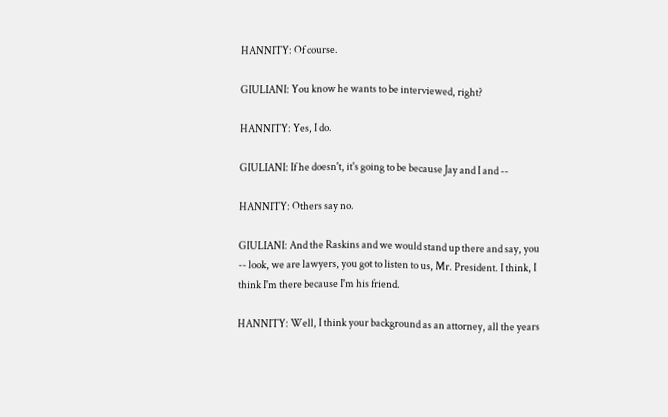HANNITY: Of course.

GIULIANI: You know he wants to be interviewed, right?

HANNITY: Yes, I do.

GIULIANI: If he doesn't, it's going to be because Jay and I and --

HANNITY: Others say no.

GIULIANI: And the Raskins and we would stand up there and say, you -- look, we are lawyers, you got to listen to us, Mr. President. I think, I think I'm there because I'm his friend.

HANNITY: Well, I think your background as an attorney, all the years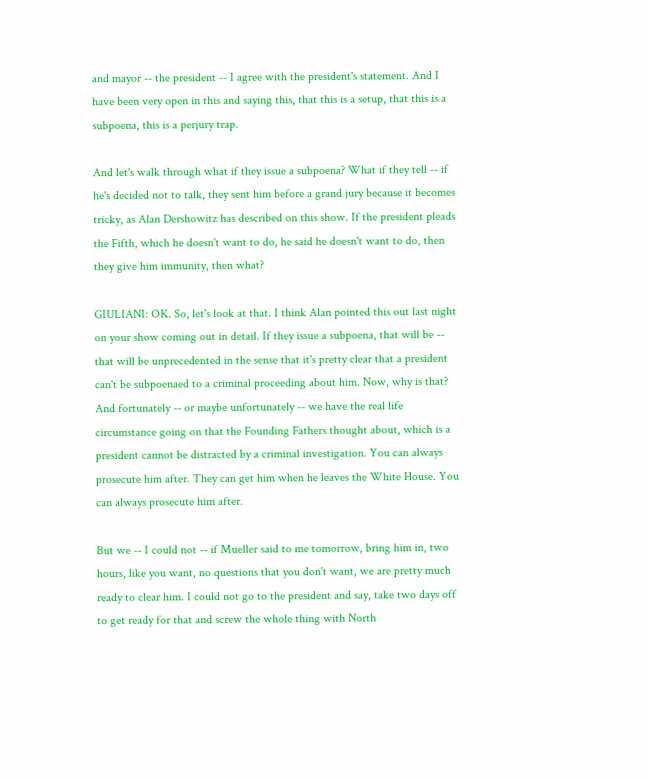and mayor -- the president -- I agree with the president's statement. And I have been very open in this and saying this, that this is a setup, that this is a subpoena, this is a perjury trap.

And let's walk through what if they issue a subpoena? What if they tell -- if he's decided not to talk, they sent him before a grand jury because it becomes tricky, as Alan Dershowitz has described on this show. If the president pleads the Fifth, which he doesn't want to do, he said he doesn't want to do, then they give him immunity, then what?

GIULIANI: OK. So, let's look at that. I think Alan pointed this out last night on your show coming out in detail. If they issue a subpoena, that will be -- that will be unprecedented in the sense that it's pretty clear that a president can't be subpoenaed to a criminal proceeding about him. Now, why is that? And fortunately -- or maybe unfortunately -- we have the real life circumstance going on that the Founding Fathers thought about, which is a president cannot be distracted by a criminal investigation. You can always prosecute him after. They can get him when he leaves the White House. You can always prosecute him after.

But we -- I could not -- if Mueller said to me tomorrow, bring him in, two hours, like you want, no questions that you don't want, we are pretty much ready to clear him. I could not go to the president and say, take two days off to get ready for that and screw the whole thing with North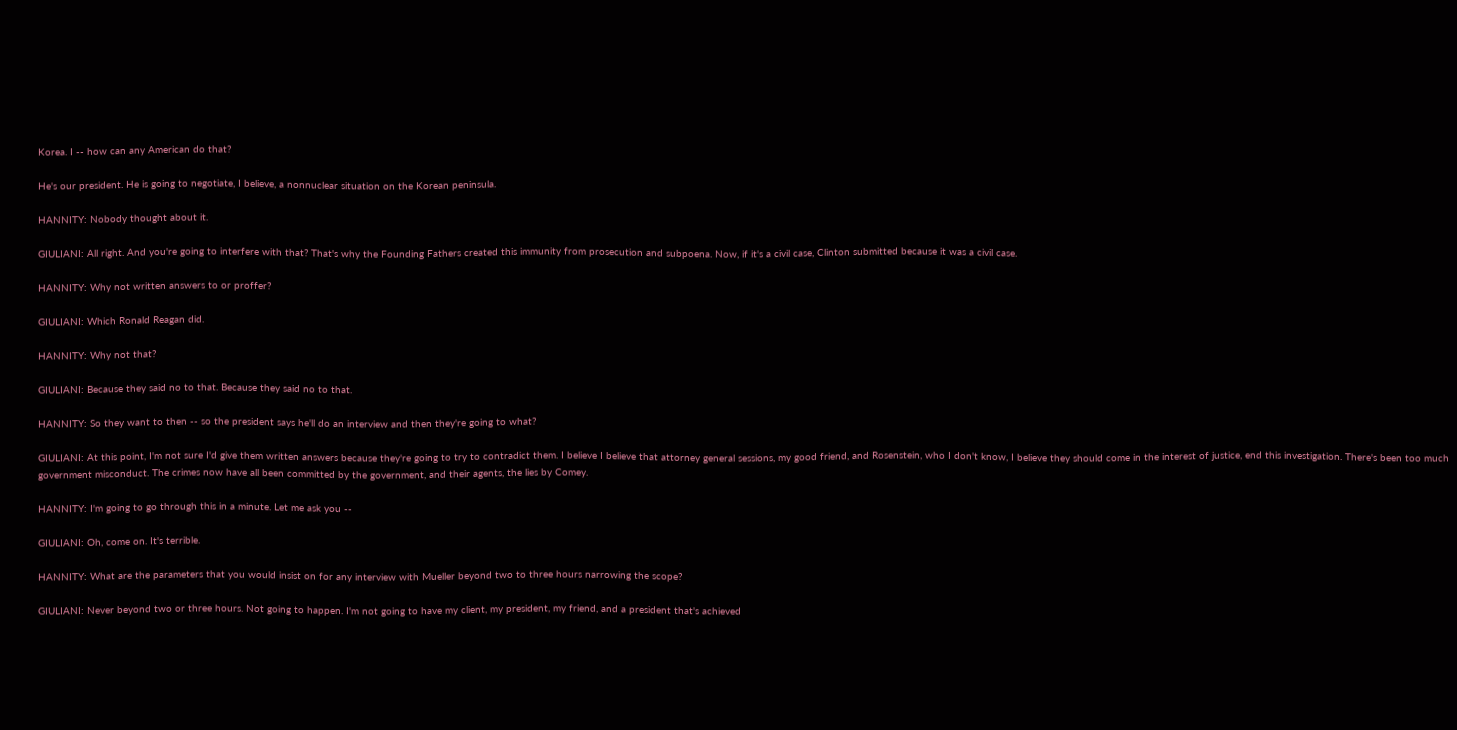Korea. I -- how can any American do that?

He's our president. He is going to negotiate, I believe, a nonnuclear situation on the Korean peninsula.

HANNITY: Nobody thought about it.

GIULIANI: All right. And you're going to interfere with that? That's why the Founding Fathers created this immunity from prosecution and subpoena. Now, if it's a civil case, Clinton submitted because it was a civil case.

HANNITY: Why not written answers to or proffer?

GIULIANI: Which Ronald Reagan did.

HANNITY: Why not that?

GIULIANI: Because they said no to that. Because they said no to that.

HANNITY: So they want to then -- so the president says he'll do an interview and then they're going to what?

GIULIANI: At this point, I'm not sure I'd give them written answers because they're going to try to contradict them. I believe I believe that attorney general sessions, my good friend, and Rosenstein, who I don't know, I believe they should come in the interest of justice, end this investigation. There's been too much government misconduct. The crimes now have all been committed by the government, and their agents, the lies by Comey.

HANNITY: I'm going to go through this in a minute. Let me ask you --

GIULIANI: Oh, come on. It's terrible.

HANNITY: What are the parameters that you would insist on for any interview with Mueller beyond two to three hours narrowing the scope?

GIULIANI: Never beyond two or three hours. Not going to happen. I'm not going to have my client, my president, my friend, and a president that's achieved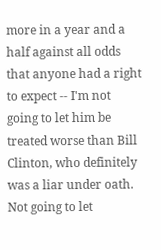more in a year and a half against all odds that anyone had a right to expect -- I'm not going to let him be treated worse than Bill Clinton, who definitely was a liar under oath. Not going to let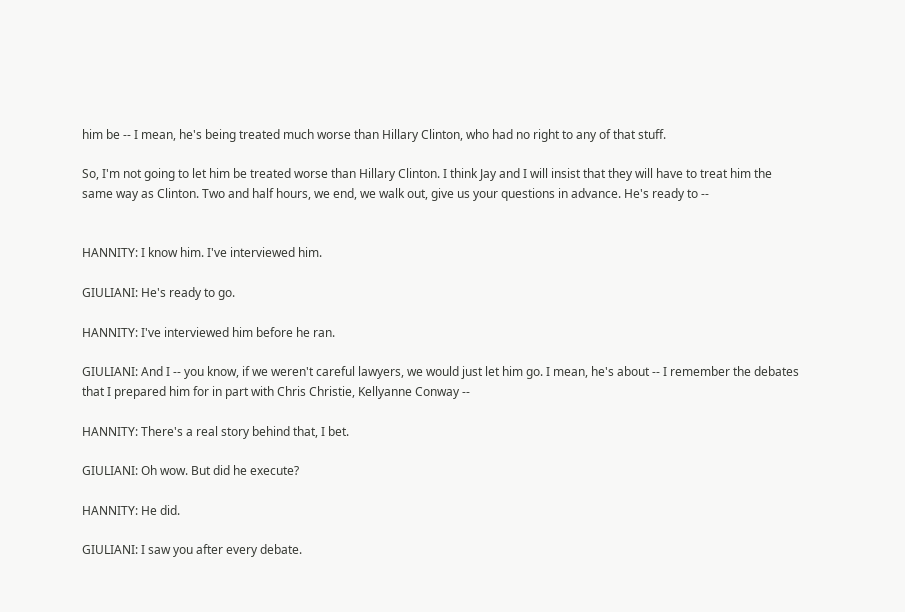him be -- I mean, he's being treated much worse than Hillary Clinton, who had no right to any of that stuff.

So, I'm not going to let him be treated worse than Hillary Clinton. I think Jay and I will insist that they will have to treat him the same way as Clinton. Two and half hours, we end, we walk out, give us your questions in advance. He's ready to --


HANNITY: I know him. I've interviewed him.

GIULIANI: He's ready to go.

HANNITY: I've interviewed him before he ran.

GIULIANI: And I -- you know, if we weren't careful lawyers, we would just let him go. I mean, he's about -- I remember the debates that I prepared him for in part with Chris Christie, Kellyanne Conway --

HANNITY: There's a real story behind that, I bet.

GIULIANI: Oh wow. But did he execute?

HANNITY: He did.

GIULIANI: I saw you after every debate.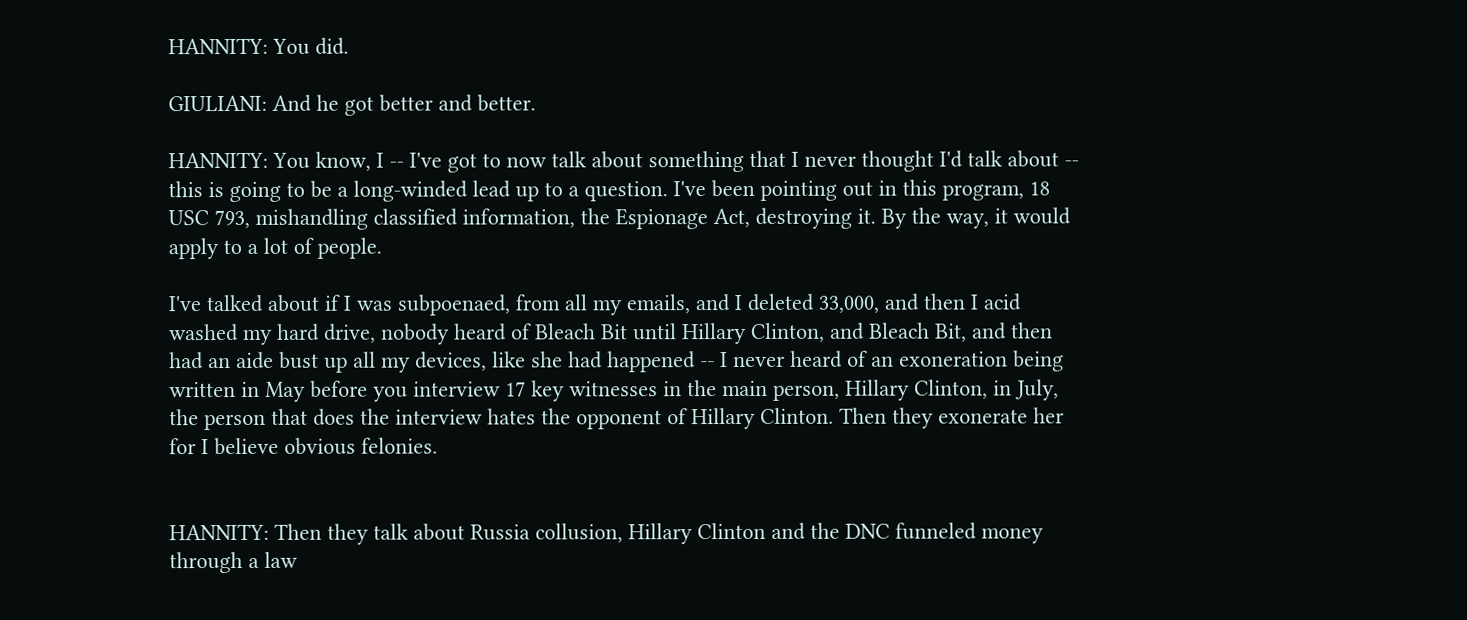HANNITY: You did.

GIULIANI: And he got better and better.

HANNITY: You know, I -- I've got to now talk about something that I never thought I'd talk about -- this is going to be a long-winded lead up to a question. I've been pointing out in this program, 18 USC 793, mishandling classified information, the Espionage Act, destroying it. By the way, it would apply to a lot of people.

I've talked about if I was subpoenaed, from all my emails, and I deleted 33,000, and then I acid washed my hard drive, nobody heard of Bleach Bit until Hillary Clinton, and Bleach Bit, and then had an aide bust up all my devices, like she had happened -- I never heard of an exoneration being written in May before you interview 17 key witnesses in the main person, Hillary Clinton, in July, the person that does the interview hates the opponent of Hillary Clinton. Then they exonerate her for I believe obvious felonies.


HANNITY: Then they talk about Russia collusion, Hillary Clinton and the DNC funneled money through a law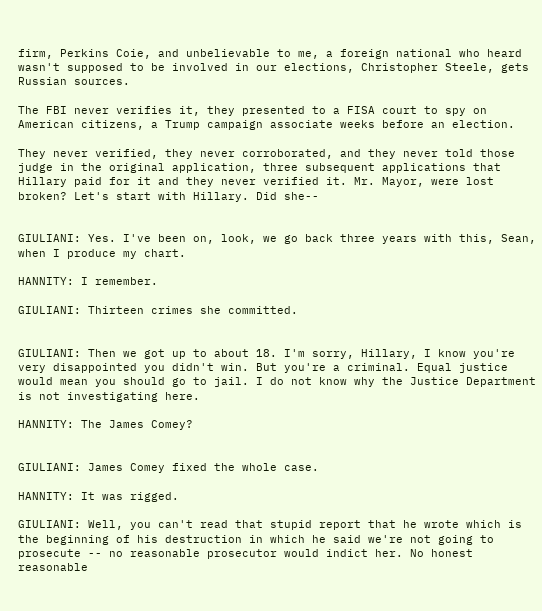firm, Perkins Coie, and unbelievable to me, a foreign national who heard wasn't supposed to be involved in our elections, Christopher Steele, gets Russian sources.

The FBI never verifies it, they presented to a FISA court to spy on American citizens, a Trump campaign associate weeks before an election.

They never verified, they never corroborated, and they never told those judge in the original application, three subsequent applications that Hillary paid for it and they never verified it. Mr. Mayor, were lost broken? Let's start with Hillary. Did she--


GIULIANI: Yes. I've been on, look, we go back three years with this, Sean, when I produce my chart.

HANNITY: I remember.

GIULIANI: Thirteen crimes she committed.


GIULIANI: Then we got up to about 18. I'm sorry, Hillary, I know you're very disappointed you didn't win. But you're a criminal. Equal justice would mean you should go to jail. I do not know why the Justice Department is not investigating here.

HANNITY: The James Comey?


GIULIANI: James Comey fixed the whole case.

HANNITY: It was rigged.

GIULIANI: Well, you can't read that stupid report that he wrote which is the beginning of his destruction in which he said we're not going to prosecute -- no reasonable prosecutor would indict her. No honest reasonable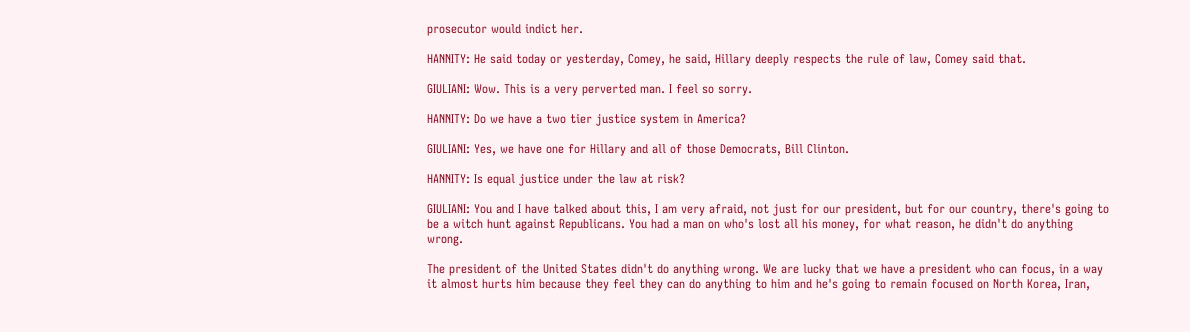prosecutor would indict her.

HANNITY: He said today or yesterday, Comey, he said, Hillary deeply respects the rule of law, Comey said that.

GIULIANI: Wow. This is a very perverted man. I feel so sorry.

HANNITY: Do we have a two tier justice system in America?

GIULIANI: Yes, we have one for Hillary and all of those Democrats, Bill Clinton.

HANNITY: Is equal justice under the law at risk?

GIULIANI: You and I have talked about this, I am very afraid, not just for our president, but for our country, there's going to be a witch hunt against Republicans. You had a man on who's lost all his money, for what reason, he didn't do anything wrong.

The president of the United States didn't do anything wrong. We are lucky that we have a president who can focus, in a way it almost hurts him because they feel they can do anything to him and he's going to remain focused on North Korea, Iran,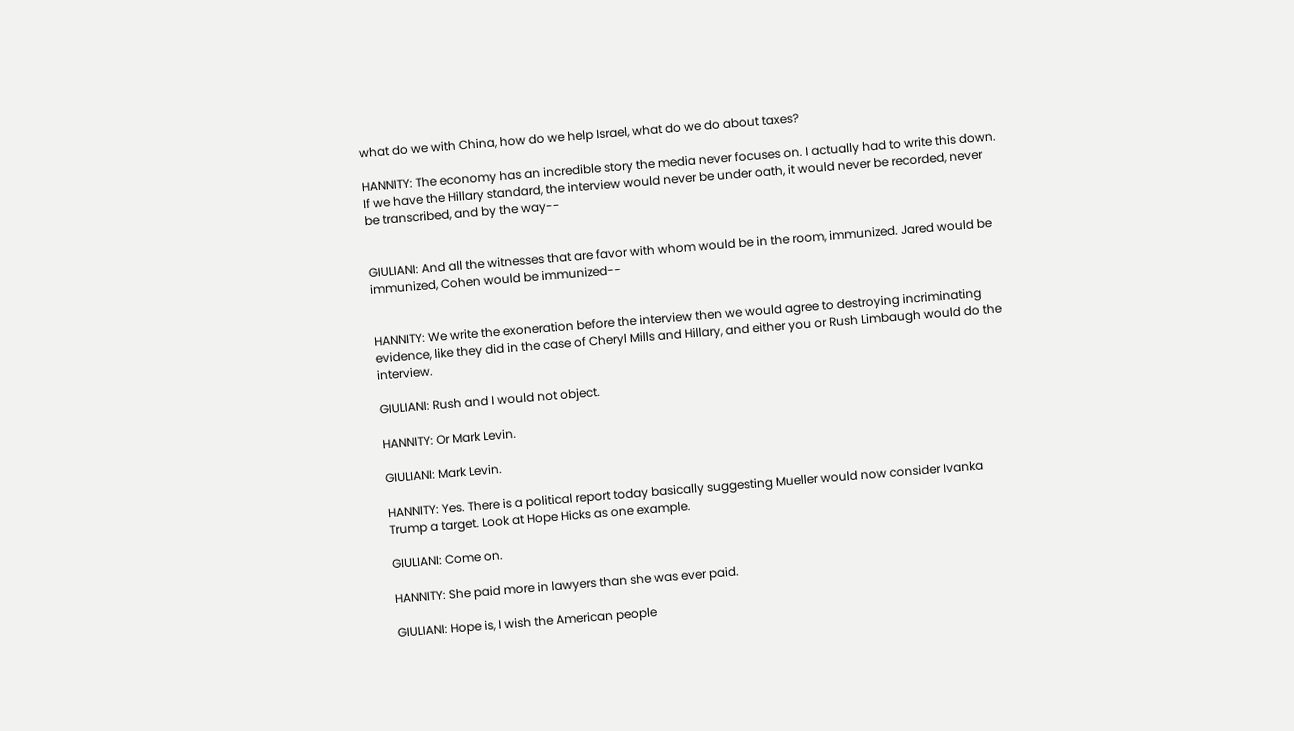what do we with China, how do we help Israel, what do we do about taxes?

HANNITY: The economy has an incredible story the media never focuses on. I actually had to write this down. If we have the Hillary standard, the interview would never be under oath, it would never be recorded, never be transcribed, and by the way--


GIULIANI: And all the witnesses that are favor with whom would be in the room, immunized. Jared would be immunized, Cohen would be immunized--


HANNITY: We write the exoneration before the interview then we would agree to destroying incriminating evidence, like they did in the case of Cheryl Mills and Hillary, and either you or Rush Limbaugh would do the interview.

GIULIANI: Rush and I would not object.

HANNITY: Or Mark Levin.

GIULIANI: Mark Levin.

HANNITY: Yes. There is a political report today basically suggesting Mueller would now consider Ivanka Trump a target. Look at Hope Hicks as one example.

GIULIANI: Come on.

HANNITY: She paid more in lawyers than she was ever paid.

GIULIANI: Hope is, I wish the American people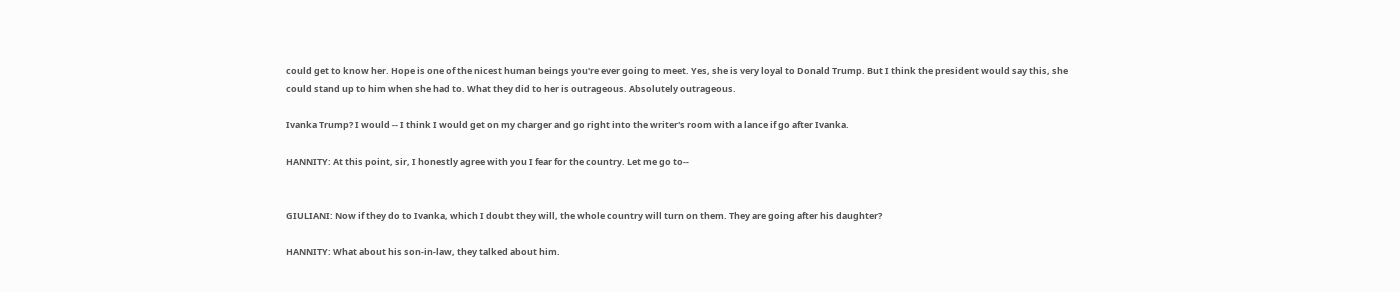could get to know her. Hope is one of the nicest human beings you're ever going to meet. Yes, she is very loyal to Donald Trump. But I think the president would say this, she could stand up to him when she had to. What they did to her is outrageous. Absolutely outrageous.

Ivanka Trump? I would -- I think I would get on my charger and go right into the writer's room with a lance if go after Ivanka.

HANNITY: At this point, sir, I honestly agree with you I fear for the country. Let me go to--


GIULIANI: Now if they do to Ivanka, which I doubt they will, the whole country will turn on them. They are going after his daughter?

HANNITY: What about his son-in-law, they talked about him.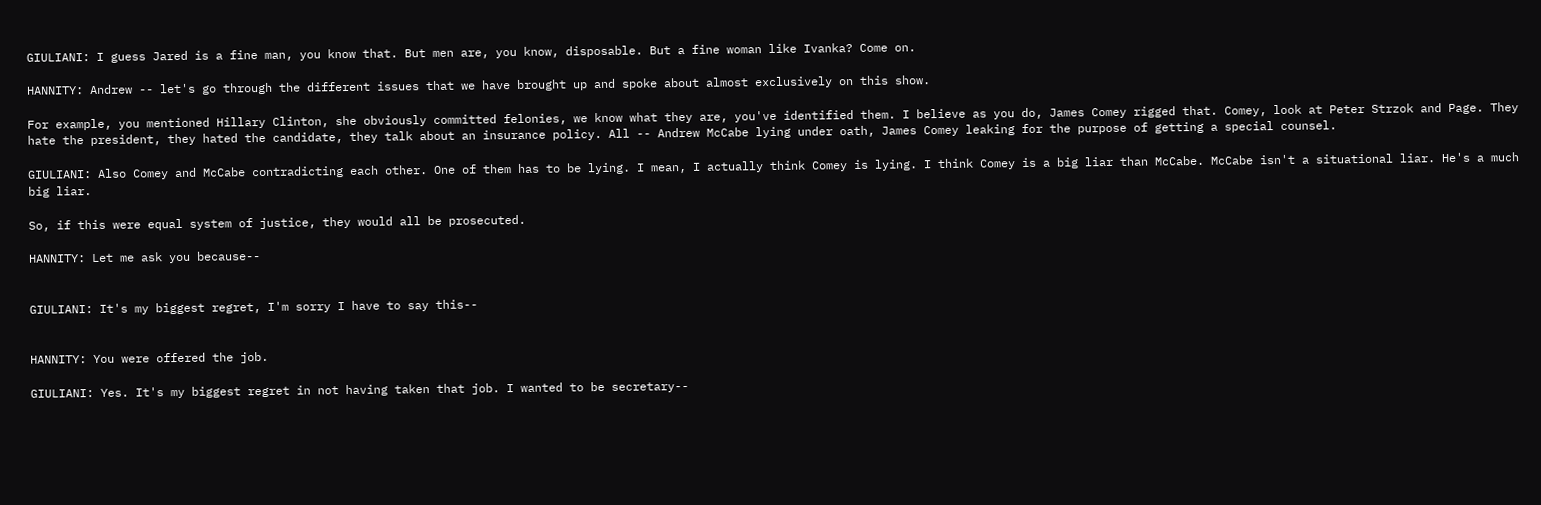GIULIANI: I guess Jared is a fine man, you know that. But men are, you know, disposable. But a fine woman like Ivanka? Come on.

HANNITY: Andrew -- let's go through the different issues that we have brought up and spoke about almost exclusively on this show.

For example, you mentioned Hillary Clinton, she obviously committed felonies, we know what they are, you've identified them. I believe as you do, James Comey rigged that. Comey, look at Peter Strzok and Page. They hate the president, they hated the candidate, they talk about an insurance policy. All -- Andrew McCabe lying under oath, James Comey leaking for the purpose of getting a special counsel.

GIULIANI: Also Comey and McCabe contradicting each other. One of them has to be lying. I mean, I actually think Comey is lying. I think Comey is a big liar than McCabe. McCabe isn't a situational liar. He's a much big liar.

So, if this were equal system of justice, they would all be prosecuted.

HANNITY: Let me ask you because--


GIULIANI: It's my biggest regret, I'm sorry I have to say this--


HANNITY: You were offered the job.

GIULIANI: Yes. It's my biggest regret in not having taken that job. I wanted to be secretary--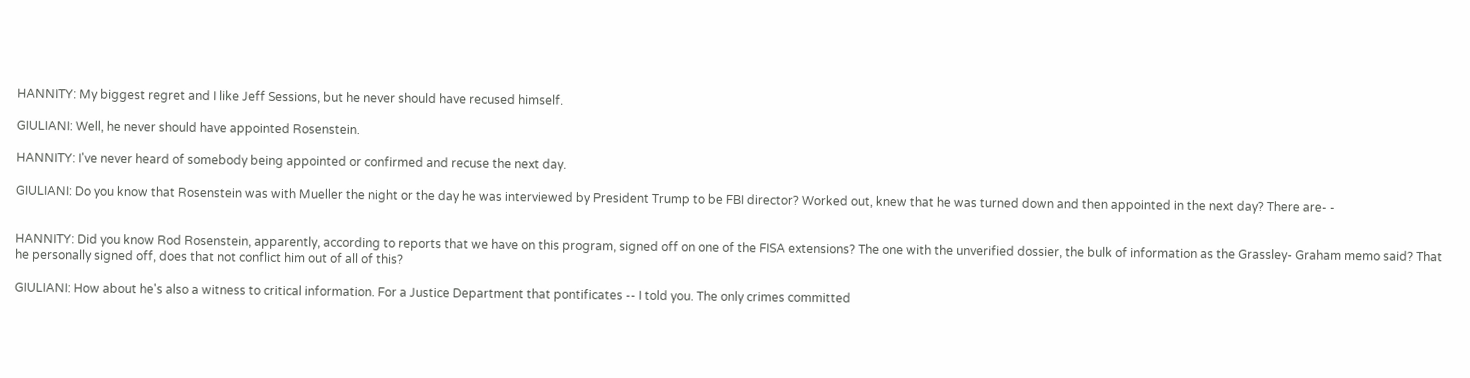HANNITY: My biggest regret and I like Jeff Sessions, but he never should have recused himself.

GIULIANI: Well, he never should have appointed Rosenstein.

HANNITY: I've never heard of somebody being appointed or confirmed and recuse the next day.

GIULIANI: Do you know that Rosenstein was with Mueller the night or the day he was interviewed by President Trump to be FBI director? Worked out, knew that he was turned down and then appointed in the next day? There are- -


HANNITY: Did you know Rod Rosenstein, apparently, according to reports that we have on this program, signed off on one of the FISA extensions? The one with the unverified dossier, the bulk of information as the Grassley- Graham memo said? That he personally signed off, does that not conflict him out of all of this?

GIULIANI: How about he's also a witness to critical information. For a Justice Department that pontificates -- I told you. The only crimes committed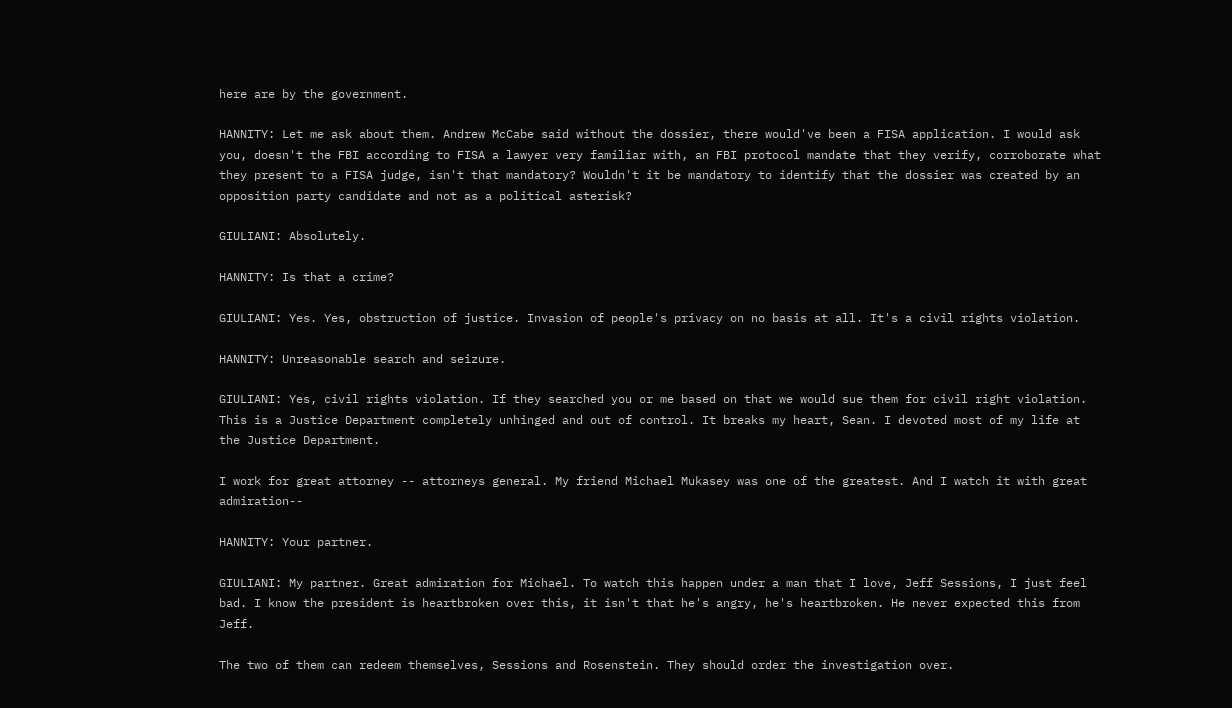here are by the government.

HANNITY: Let me ask about them. Andrew McCabe said without the dossier, there would've been a FISA application. I would ask you, doesn't the FBI according to FISA a lawyer very familiar with, an FBI protocol mandate that they verify, corroborate what they present to a FISA judge, isn't that mandatory? Wouldn't it be mandatory to identify that the dossier was created by an opposition party candidate and not as a political asterisk?

GIULIANI: Absolutely.

HANNITY: Is that a crime?

GIULIANI: Yes. Yes, obstruction of justice. Invasion of people's privacy on no basis at all. It's a civil rights violation.

HANNITY: Unreasonable search and seizure.

GIULIANI: Yes, civil rights violation. If they searched you or me based on that we would sue them for civil right violation. This is a Justice Department completely unhinged and out of control. It breaks my heart, Sean. I devoted most of my life at the Justice Department.

I work for great attorney -- attorneys general. My friend Michael Mukasey was one of the greatest. And I watch it with great admiration--

HANNITY: Your partner.

GIULIANI: My partner. Great admiration for Michael. To watch this happen under a man that I love, Jeff Sessions, I just feel bad. I know the president is heartbroken over this, it isn't that he's angry, he's heartbroken. He never expected this from Jeff.

The two of them can redeem themselves, Sessions and Rosenstein. They should order the investigation over.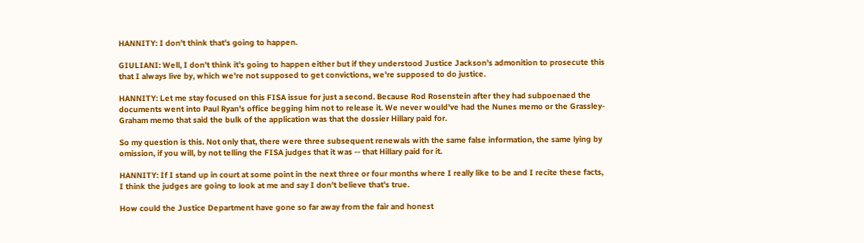HANNITY: I don't think that's going to happen.

GIULIANI: Well, I don't think it's going to happen either but if they understood Justice Jackson's admonition to prosecute this that I always live by, which we're not supposed to get convictions, we're supposed to do justice.

HANNITY: Let me stay focused on this FISA issue for just a second. Because Rod Rosenstein after they had subpoenaed the documents went into Paul Ryan's office begging him not to release it. We never would've had the Nunes memo or the Grassley-Graham memo that said the bulk of the application was that the dossier Hillary paid for.

So my question is this. Not only that, there were three subsequent renewals with the same false information, the same lying by omission, if you will, by not telling the FISA judges that it was -- that Hillary paid for it.

HANNITY: If I stand up in court at some point in the next three or four months where I really like to be and I recite these facts, I think the judges are going to look at me and say I don't believe that's true.

How could the Justice Department have gone so far away from the fair and honest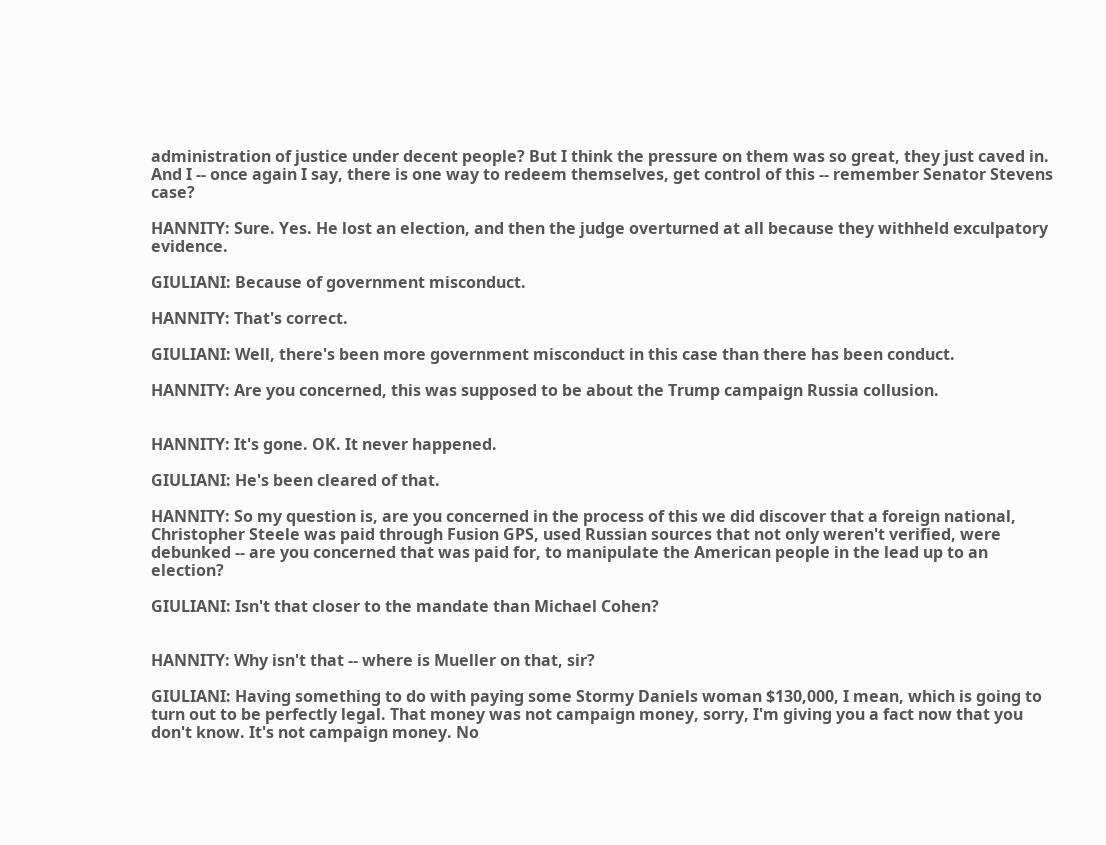administration of justice under decent people? But I think the pressure on them was so great, they just caved in. And I -- once again I say, there is one way to redeem themselves, get control of this -- remember Senator Stevens case?

HANNITY: Sure. Yes. He lost an election, and then the judge overturned at all because they withheld exculpatory evidence.

GIULIANI: Because of government misconduct.

HANNITY: That's correct.

GIULIANI: Well, there's been more government misconduct in this case than there has been conduct.

HANNITY: Are you concerned, this was supposed to be about the Trump campaign Russia collusion.


HANNITY: It's gone. OK. It never happened.

GIULIANI: He's been cleared of that.

HANNITY: So my question is, are you concerned in the process of this we did discover that a foreign national, Christopher Steele was paid through Fusion GPS, used Russian sources that not only weren't verified, were debunked -- are you concerned that was paid for, to manipulate the American people in the lead up to an election?

GIULIANI: Isn't that closer to the mandate than Michael Cohen?


HANNITY: Why isn't that -- where is Mueller on that, sir?

GIULIANI: Having something to do with paying some Stormy Daniels woman $130,000, I mean, which is going to turn out to be perfectly legal. That money was not campaign money, sorry, I'm giving you a fact now that you don't know. It's not campaign money. No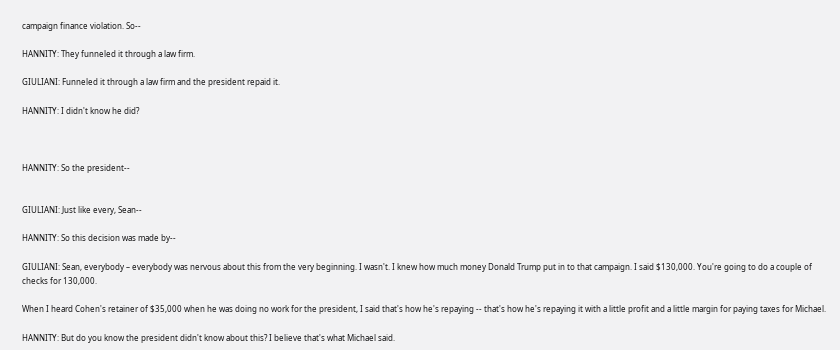campaign finance violation. So--

HANNITY: They funneled it through a law firm.

GIULIANI: Funneled it through a law firm and the president repaid it.

HANNITY: I didn't know he did?



HANNITY: So the president--


GIULIANI: Just like every, Sean--

HANNITY: So this decision was made by--

GIULIANI: Sean, everybody – everybody was nervous about this from the very beginning. I wasn't. I knew how much money Donald Trump put in to that campaign. I said $130,000. You're going to do a couple of checks for 130,000.

When I heard Cohen's retainer of $35,000 when he was doing no work for the president, I said that's how he's repaying -- that's how he's repaying it with a little profit and a little margin for paying taxes for Michael.

HANNITY: But do you know the president didn't know about this? I believe that's what Michael said.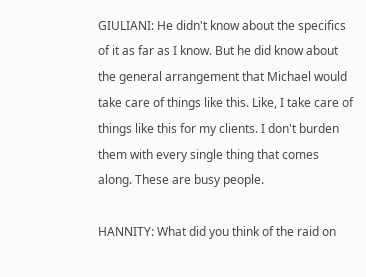GIULIANI: He didn't know about the specifics of it as far as I know. But he did know about the general arrangement that Michael would take care of things like this. Like, I take care of things like this for my clients. I don't burden them with every single thing that comes along. These are busy people.

HANNITY: What did you think of the raid on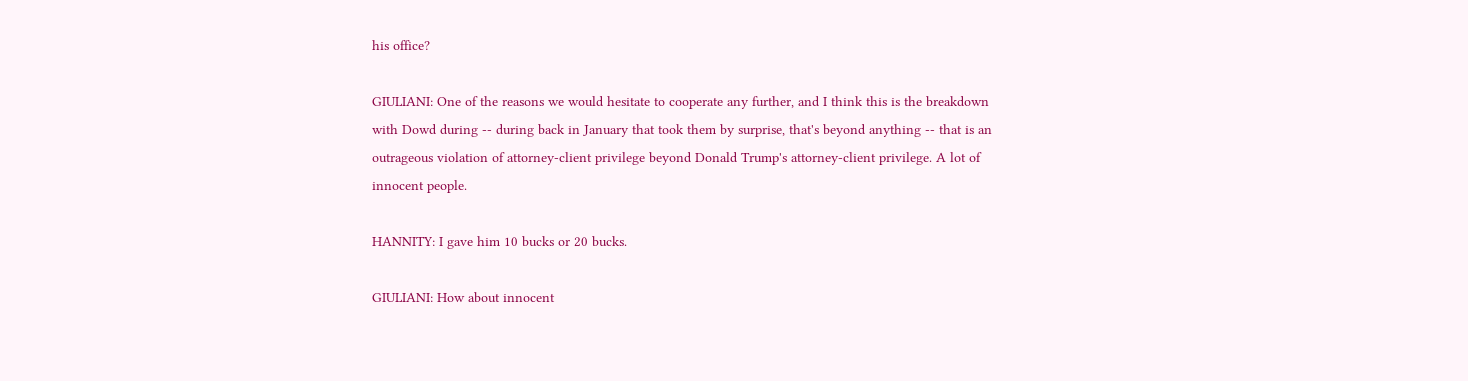his office?

GIULIANI: One of the reasons we would hesitate to cooperate any further, and I think this is the breakdown with Dowd during -- during back in January that took them by surprise, that's beyond anything -- that is an outrageous violation of attorney-client privilege beyond Donald Trump's attorney-client privilege. A lot of innocent people.

HANNITY: I gave him 10 bucks or 20 bucks.

GIULIANI: How about innocent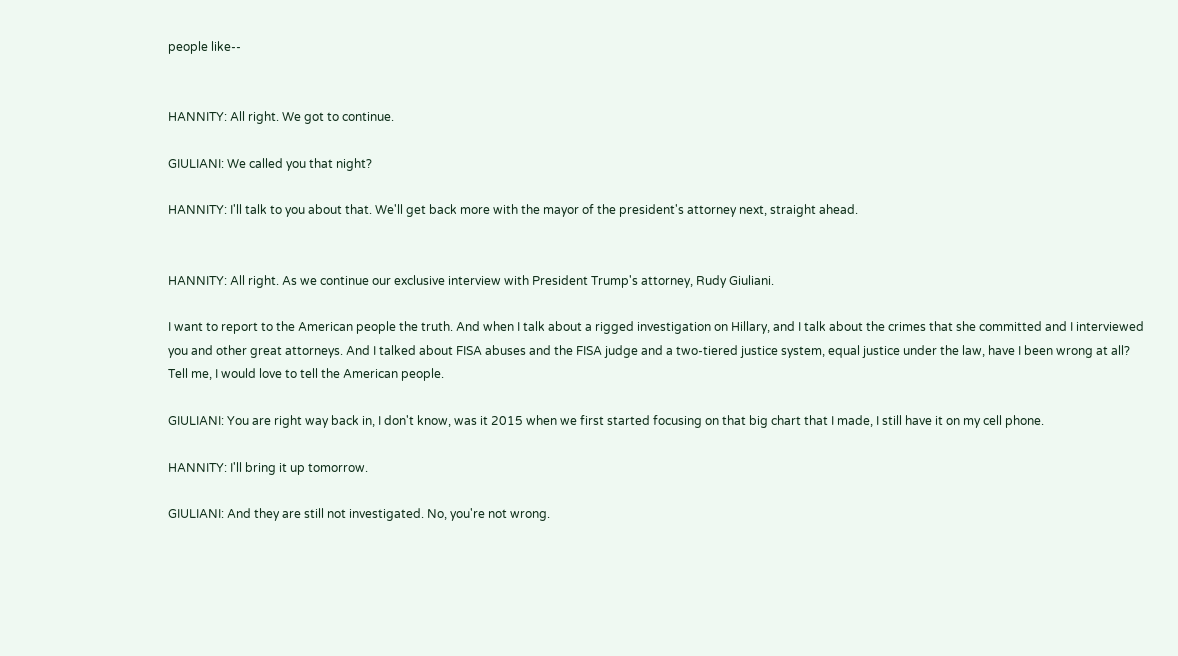people like--


HANNITY: All right. We got to continue.

GIULIANI: We called you that night?

HANNITY: I'll talk to you about that. We'll get back more with the mayor of the president's attorney next, straight ahead.


HANNITY: All right. As we continue our exclusive interview with President Trump's attorney, Rudy Giuliani.

I want to report to the American people the truth. And when I talk about a rigged investigation on Hillary, and I talk about the crimes that she committed and I interviewed you and other great attorneys. And I talked about FISA abuses and the FISA judge and a two-tiered justice system, equal justice under the law, have I been wrong at all? Tell me, I would love to tell the American people.

GIULIANI: You are right way back in, I don't know, was it 2015 when we first started focusing on that big chart that I made, I still have it on my cell phone.

HANNITY: I'll bring it up tomorrow.

GIULIANI: And they are still not investigated. No, you're not wrong.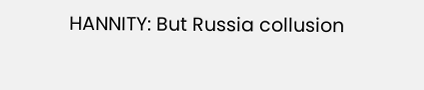HANNITY: But Russia collusion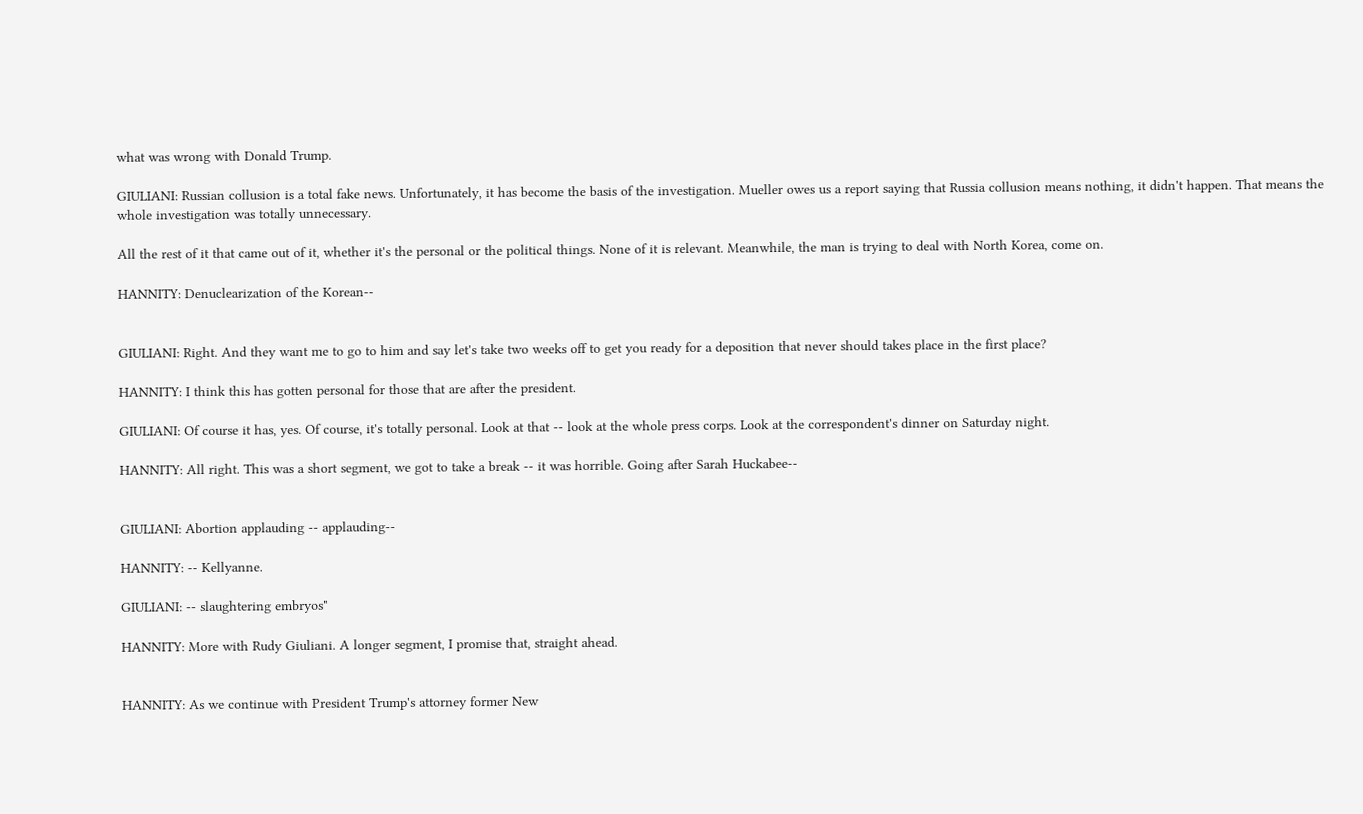what was wrong with Donald Trump.

GIULIANI: Russian collusion is a total fake news. Unfortunately, it has become the basis of the investigation. Mueller owes us a report saying that Russia collusion means nothing, it didn't happen. That means the whole investigation was totally unnecessary.

All the rest of it that came out of it, whether it's the personal or the political things. None of it is relevant. Meanwhile, the man is trying to deal with North Korea, come on.

HANNITY: Denuclearization of the Korean--


GIULIANI: Right. And they want me to go to him and say let's take two weeks off to get you ready for a deposition that never should takes place in the first place?

HANNITY: I think this has gotten personal for those that are after the president.

GIULIANI: Of course it has, yes. Of course, it's totally personal. Look at that -- look at the whole press corps. Look at the correspondent's dinner on Saturday night.

HANNITY: All right. This was a short segment, we got to take a break -- it was horrible. Going after Sarah Huckabee--


GIULIANI: Abortion applauding -- applauding--

HANNITY: -- Kellyanne.

GIULIANI: -- slaughtering embryos"

HANNITY: More with Rudy Giuliani. A longer segment, I promise that, straight ahead.


HANNITY: As we continue with President Trump's attorney former New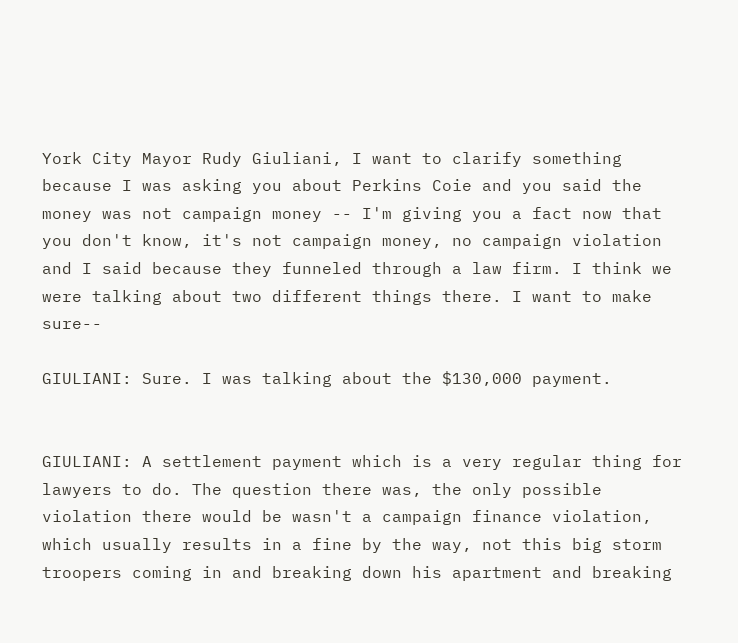York City Mayor Rudy Giuliani, I want to clarify something because I was asking you about Perkins Coie and you said the money was not campaign money -- I'm giving you a fact now that you don't know, it's not campaign money, no campaign violation and I said because they funneled through a law firm. I think we were talking about two different things there. I want to make sure--

GIULIANI: Sure. I was talking about the $130,000 payment.


GIULIANI: A settlement payment which is a very regular thing for lawyers to do. The question there was, the only possible violation there would be wasn't a campaign finance violation, which usually results in a fine by the way, not this big storm troopers coming in and breaking down his apartment and breaking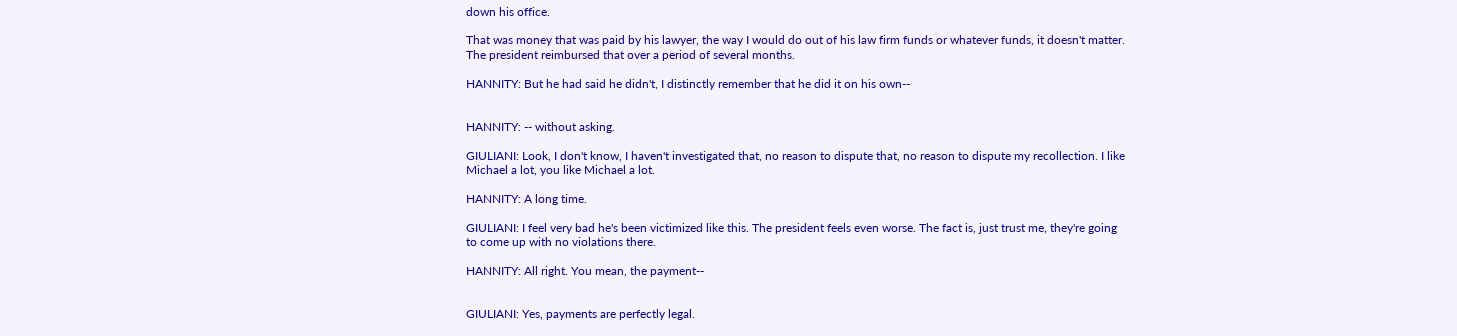down his office.

That was money that was paid by his lawyer, the way I would do out of his law firm funds or whatever funds, it doesn't matter. The president reimbursed that over a period of several months.

HANNITY: But he had said he didn't, I distinctly remember that he did it on his own--


HANNITY: -- without asking.

GIULIANI: Look, I don't know, I haven't investigated that, no reason to dispute that, no reason to dispute my recollection. I like Michael a lot, you like Michael a lot.

HANNITY: A long time.

GIULIANI: I feel very bad he's been victimized like this. The president feels even worse. The fact is, just trust me, they're going to come up with no violations there.

HANNITY: All right. You mean, the payment--


GIULIANI: Yes, payments are perfectly legal.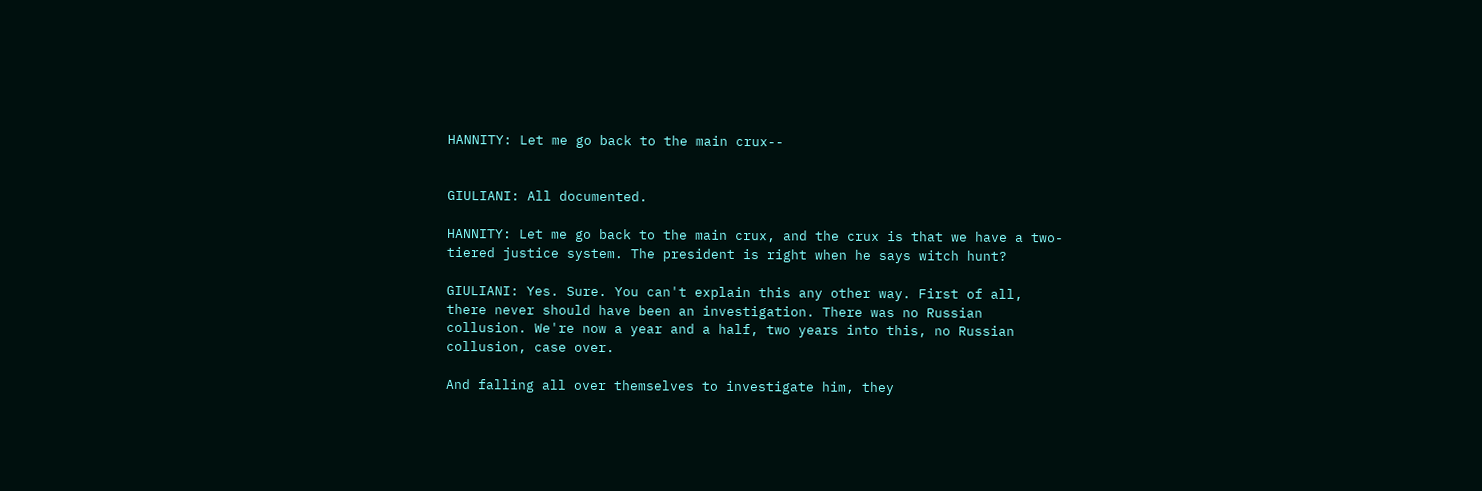HANNITY: Let me go back to the main crux--


GIULIANI: All documented.

HANNITY: Let me go back to the main crux, and the crux is that we have a two-tiered justice system. The president is right when he says witch hunt?

GIULIANI: Yes. Sure. You can't explain this any other way. First of all, there never should have been an investigation. There was no Russian collusion. We're now a year and a half, two years into this, no Russian collusion, case over.

And falling all over themselves to investigate him, they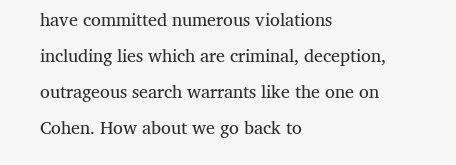have committed numerous violations including lies which are criminal, deception, outrageous search warrants like the one on Cohen. How about we go back to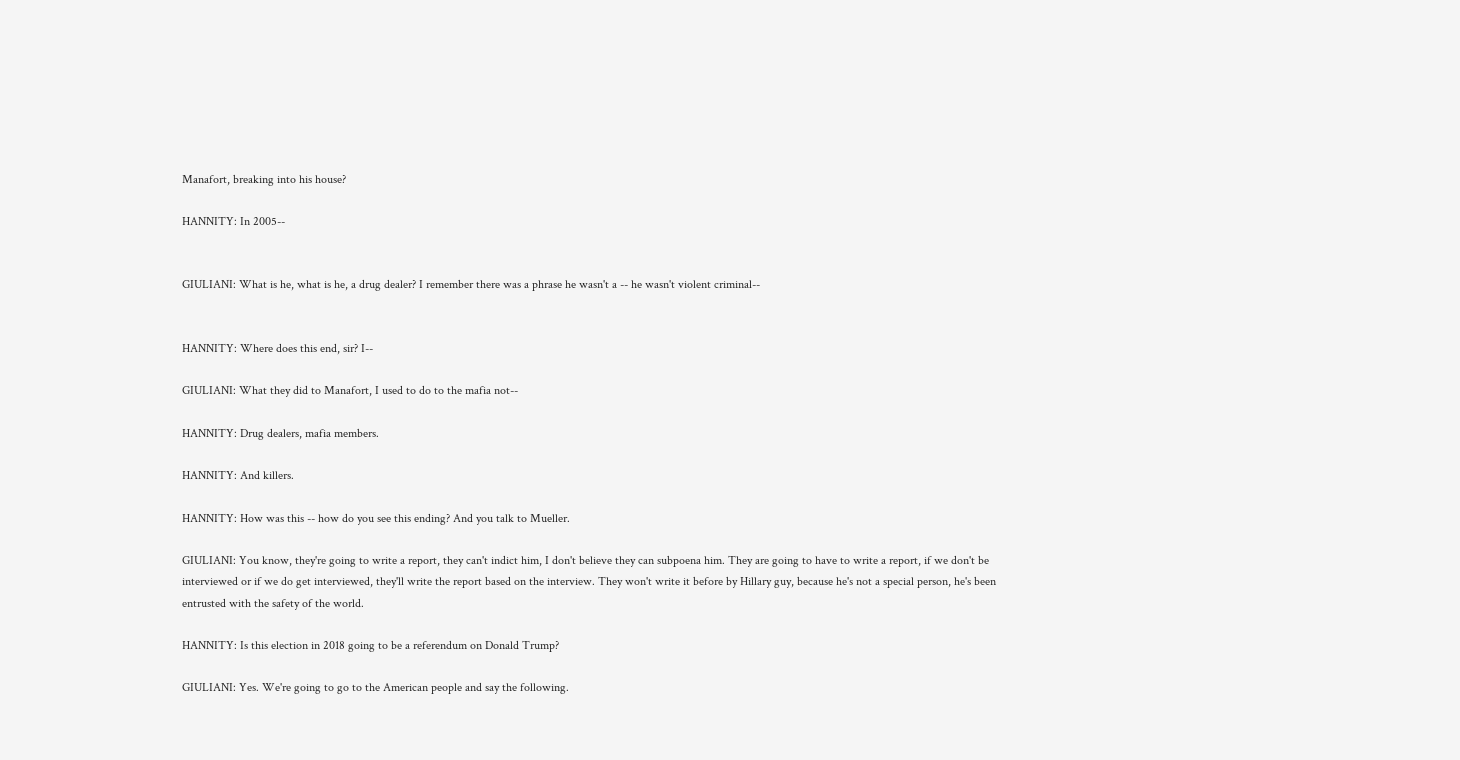Manafort, breaking into his house?

HANNITY: In 2005--


GIULIANI: What is he, what is he, a drug dealer? I remember there was a phrase he wasn't a -- he wasn't violent criminal--


HANNITY: Where does this end, sir? I--

GIULIANI: What they did to Manafort, I used to do to the mafia not--

HANNITY: Drug dealers, mafia members.

HANNITY: And killers.

HANNITY: How was this -- how do you see this ending? And you talk to Mueller.

GIULIANI: You know, they're going to write a report, they can't indict him, I don't believe they can subpoena him. They are going to have to write a report, if we don't be interviewed or if we do get interviewed, they'll write the report based on the interview. They won't write it before by Hillary guy, because he's not a special person, he's been entrusted with the safety of the world.

HANNITY: Is this election in 2018 going to be a referendum on Donald Trump?

GIULIANI: Yes. We're going to go to the American people and say the following.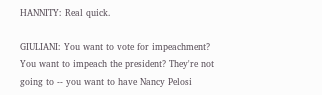HANNITY: Real quick.

GIULIANI: You want to vote for impeachment? You want to impeach the president? They're not going to -- you want to have Nancy Pelosi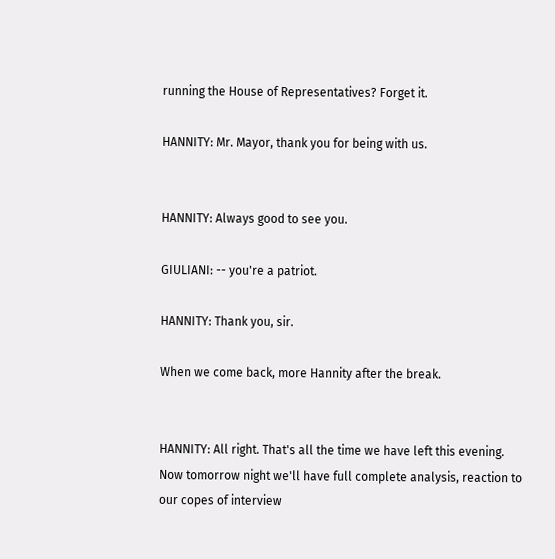running the House of Representatives? Forget it.

HANNITY: Mr. Mayor, thank you for being with us.


HANNITY: Always good to see you.

GIULIANI: -- you're a patriot.

HANNITY: Thank you, sir.

When we come back, more Hannity after the break.


HANNITY: All right. That's all the time we have left this evening. Now tomorrow night we'll have full complete analysis, reaction to our copes of interview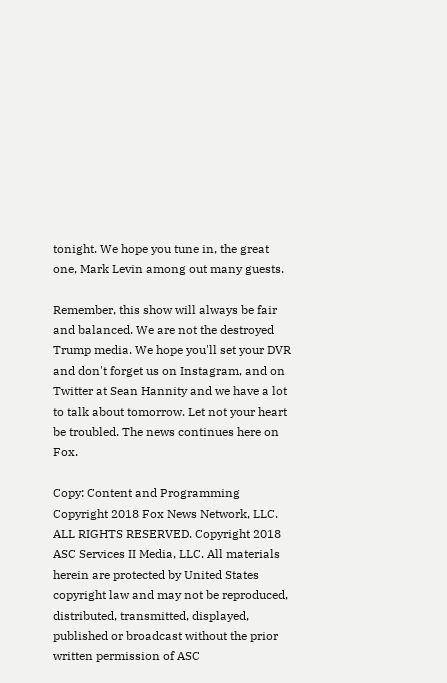tonight. We hope you tune in, the great one, Mark Levin among out many guests.

Remember, this show will always be fair and balanced. We are not the destroyed Trump media. We hope you'll set your DVR and don't forget us on Instagram, and on Twitter at Sean Hannity and we have a lot to talk about tomorrow. Let not your heart be troubled. The news continues here on Fox.

Copy: Content and Programming Copyright 2018 Fox News Network, LLC. ALL RIGHTS RESERVED. Copyright 2018 ASC Services II Media, LLC. All materials herein are protected by United States copyright law and may not be reproduced, distributed, transmitted, displayed, published or broadcast without the prior written permission of ASC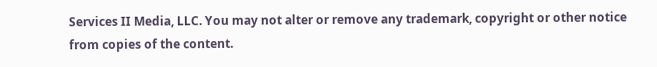Services II Media, LLC. You may not alter or remove any trademark, copyright or other notice from copies of the content.